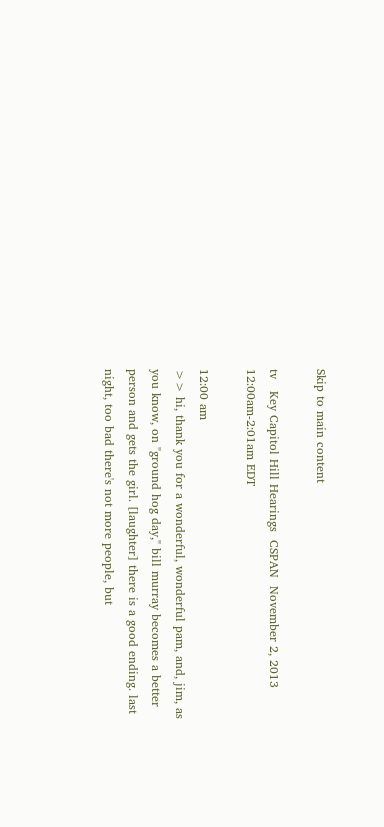Skip to main content

tv   Key Capitol Hill Hearings  CSPAN  November 2, 2013 12:00am-2:01am EDT

12:00 am
>> hi, thank you for a wonderful, wonderful pam, and, jim, as you know, on "ground hog day," bill murray becomes a better person and gets the girl. [laughter] there is a good ending. last night, too bad there's not more people, but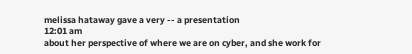melissa hataway gave a very -- a presentation
12:01 am
about her perspective of where we are on cyber, and she work for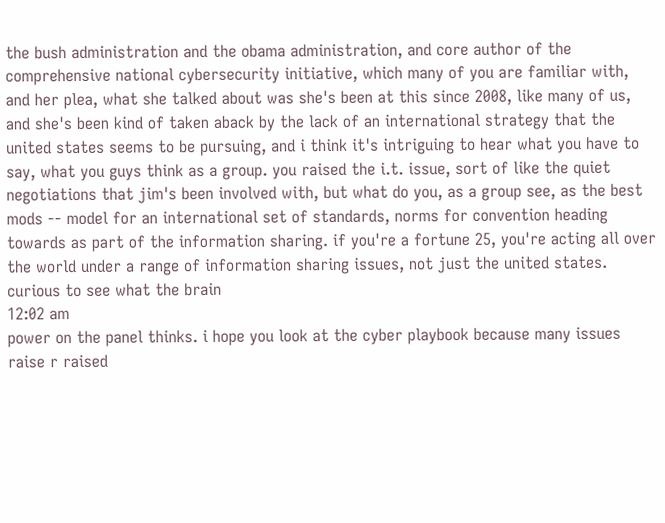the bush administration and the obama administration, and core author of the comprehensive national cybersecurity initiative, which many of you are familiar with, and her plea, what she talked about was she's been at this since 2008, like many of us, and she's been kind of taken aback by the lack of an international strategy that the united states seems to be pursuing, and i think it's intriguing to hear what you have to say, what you guys think as a group. you raised the i.t. issue, sort of like the quiet negotiations that jim's been involved with, but what do you, as a group see, as the best mods -- model for an international set of standards, norms for convention heading towards as part of the information sharing. if you're a fortune 25, you're acting all over the world under a range of information sharing issues, not just the united states. curious to see what the brain
12:02 am
power on the panel thinks. i hope you look at the cyber playbook because many issues raise r raised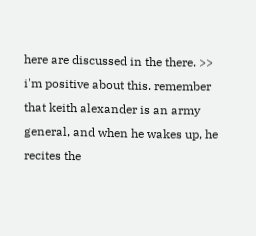here are discussed in the there. >> i'm positive about this. remember that keith alexander is an army general, and when he wakes up, he recites the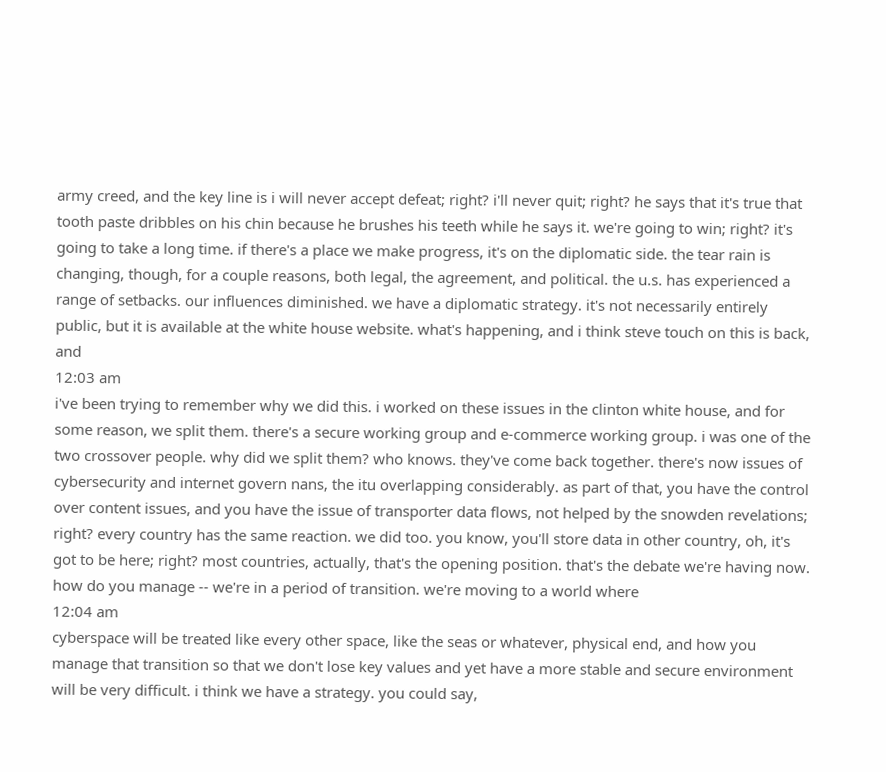army creed, and the key line is i will never accept defeat; right? i'll never quit; right? he says that it's true that tooth paste dribbles on his chin because he brushes his teeth while he says it. we're going to win; right? it's going to take a long time. if there's a place we make progress, it's on the diplomatic side. the tear rain is changing, though, for a couple reasons, both legal, the agreement, and political. the u.s. has experienced a range of setbacks. our influences diminished. we have a diplomatic strategy. it's not necessarily entirely public, but it is available at the white house website. what's happening, and i think steve touch on this is back, and
12:03 am
i've been trying to remember why we did this. i worked on these issues in the clinton white house, and for some reason, we split them. there's a secure working group and e-commerce working group. i was one of the two crossover people. why did we split them? who knows. they've come back together. there's now issues of cybersecurity and internet govern nans, the itu overlapping considerably. as part of that, you have the control over content issues, and you have the issue of transporter data flows, not helped by the snowden revelations; right? every country has the same reaction. we did too. you know, you'll store data in other country, oh, it's got to be here; right? most countries, actually, that's the opening position. that's the debate we're having now. how do you manage -- we're in a period of transition. we're moving to a world where
12:04 am
cyberspace will be treated like every other space, like the seas or whatever, physical end, and how you manage that transition so that we don't lose key values and yet have a more stable and secure environment will be very difficult. i think we have a strategy. you could say,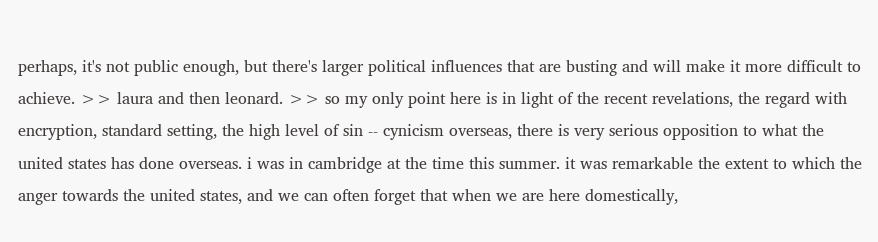perhaps, it's not public enough, but there's larger political influences that are busting and will make it more difficult to achieve. >> laura and then leonard. >> so my only point here is in light of the recent revelations, the regard with encryption, standard setting, the high level of sin -- cynicism overseas, there is very serious opposition to what the united states has done overseas. i was in cambridge at the time this summer. it was remarkable the extent to which the anger towards the united states, and we can often forget that when we are here domestically,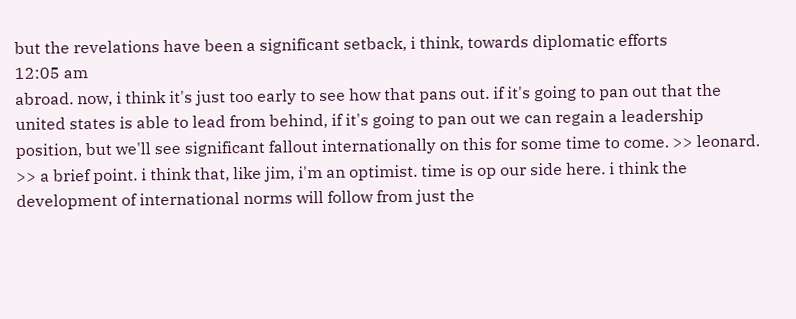but the revelations have been a significant setback, i think, towards diplomatic efforts
12:05 am
abroad. now, i think it's just too early to see how that pans out. if it's going to pan out that the united states is able to lead from behind, if it's going to pan out we can regain a leadership position, but we'll see significant fallout internationally on this for some time to come. >> leonard. >> a brief point. i think that, like jim, i'm an optimist. time is op our side here. i think the development of international norms will follow from just the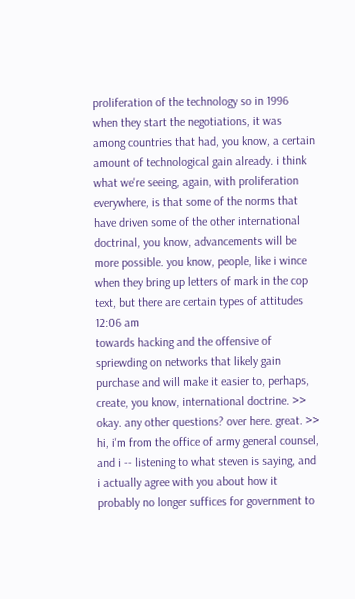proliferation of the technology so in 1996 when they start the negotiations, it was among countries that had, you know, a certain amount of technological gain already. i think what we're seeing, again, with proliferation everywhere, is that some of the norms that have driven some of the other international doctrinal, you know, advancements will be more possible. you know, people, like i wince when they bring up letters of mark in the cop text, but there are certain types of attitudes
12:06 am
towards hacking and the offensive of spriewding on networks that likely gain purchase and will make it easier to, perhaps, create, you know, international doctrine. >> okay. any other questions? over here. great. >> hi, i'm from the office of army general counsel, and i -- listening to what steven is saying, and i actually agree with you about how it probably no longer suffices for government to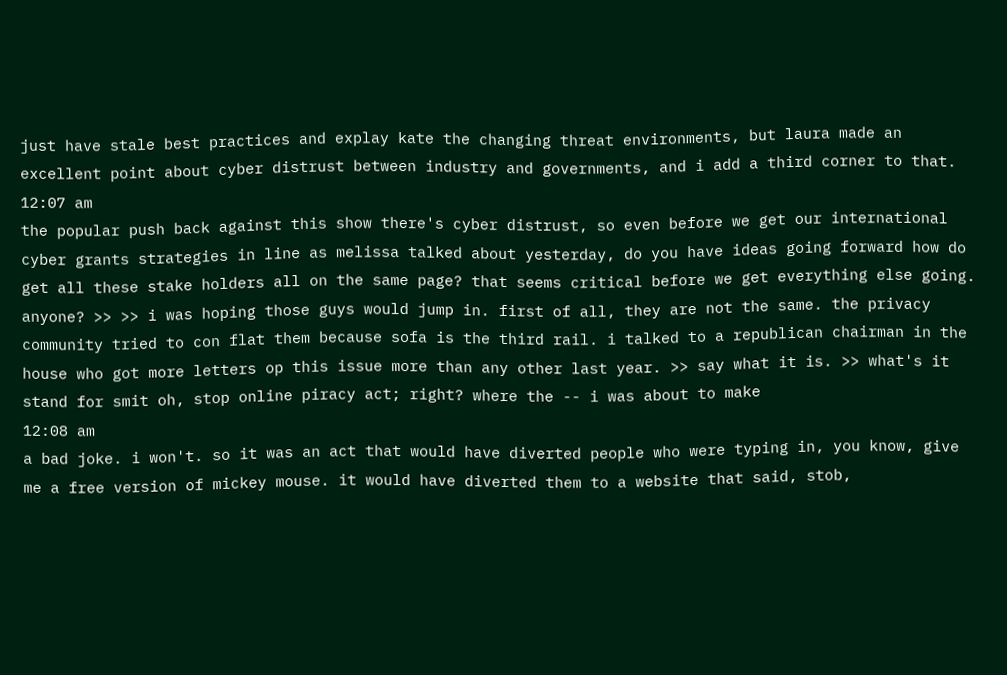just have stale best practices and explay kate the changing threat environments, but laura made an excellent point about cyber distrust between industry and governments, and i add a third corner to that.
12:07 am
the popular push back against this show there's cyber distrust, so even before we get our international cyber grants strategies in line as melissa talked about yesterday, do you have ideas going forward how do get all these stake holders all on the same page? that seems critical before we get everything else going. anyone? >> >> i was hoping those guys would jump in. first of all, they are not the same. the privacy community tried to con flat them because sofa is the third rail. i talked to a republican chairman in the house who got more letters op this issue more than any other last year. >> say what it is. >> what's it stand for smit oh, stop online piracy act; right? where the -- i was about to make
12:08 am
a bad joke. i won't. so it was an act that would have diverted people who were typing in, you know, give me a free version of mickey mouse. it would have diverted them to a website that said, stob,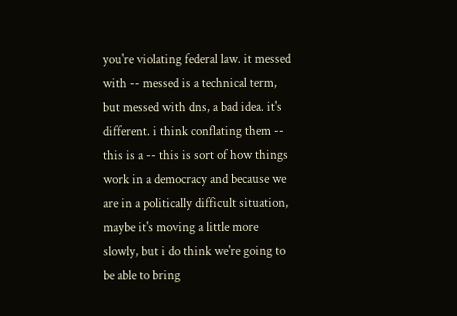you're violating federal law. it messed with -- messed is a technical term, but messed with dns, a bad idea. it's different. i think conflating them -- this is a -- this is sort of how things work in a democracy and because we are in a politically difficult situation, maybe it's moving a little more slowly, but i do think we're going to be able to bring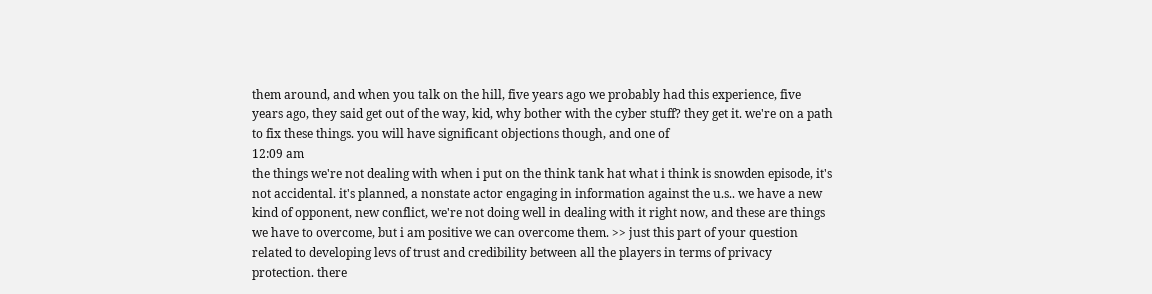them around, and when you talk on the hill, five years ago we probably had this experience, five years ago, they said get out of the way, kid, why bother with the cyber stuff? they get it. we're on a path to fix these things. you will have significant objections though, and one of
12:09 am
the things we're not dealing with when i put on the think tank hat what i think is snowden episode, it's not accidental. it's planned, a nonstate actor engaging in information against the u.s.. we have a new kind of opponent, new conflict, we're not doing well in dealing with it right now, and these are things we have to overcome, but i am positive we can overcome them. >> just this part of your question related to developing levs of trust and credibility between all the players in terms of privacy protection. there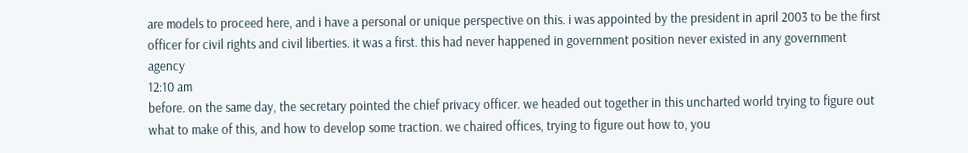are models to proceed here, and i have a personal or unique perspective on this. i was appointed by the president in april 2003 to be the first officer for civil rights and civil liberties. it was a first. this had never happened in government position never existed in any government agency
12:10 am
before. on the same day, the secretary pointed the chief privacy officer. we headed out together in this uncharted world trying to figure out what to make of this, and how to develop some traction. we chaired offices, trying to figure out how to, you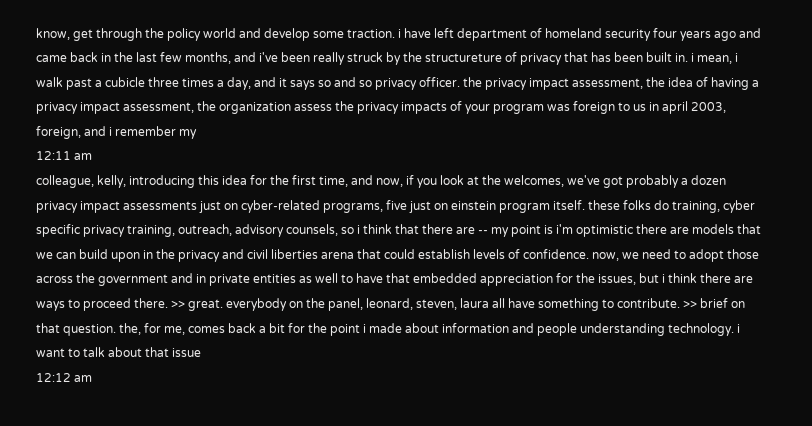know, get through the policy world and develop some traction. i have left department of homeland security four years ago and came back in the last few months, and i've been really struck by the structureture of privacy that has been built in. i mean, i walk past a cubicle three times a day, and it says so and so privacy officer. the privacy impact assessment, the idea of having a privacy impact assessment, the organization assess the privacy impacts of your program was foreign to us in april 2003, foreign, and i remember my
12:11 am
colleague, kelly, introducing this idea for the first time, and now, if you look at the welcomes, we've got probably a dozen privacy impact assessments just on cyber-related programs, five just on einstein program itself. these folks do training, cyber specific privacy training, outreach, advisory counsels, so i think that there are -- my point is i'm optimistic there are models that we can build upon in the privacy and civil liberties arena that could establish levels of confidence. now, we need to adopt those across the government and in private entities as well to have that embedded appreciation for the issues, but i think there are ways to proceed there. >> great. everybody on the panel, leonard, steven, laura all have something to contribute. >> brief on that question. the, for me, comes back a bit for the point i made about information and people understanding technology. i want to talk about that issue
12:12 am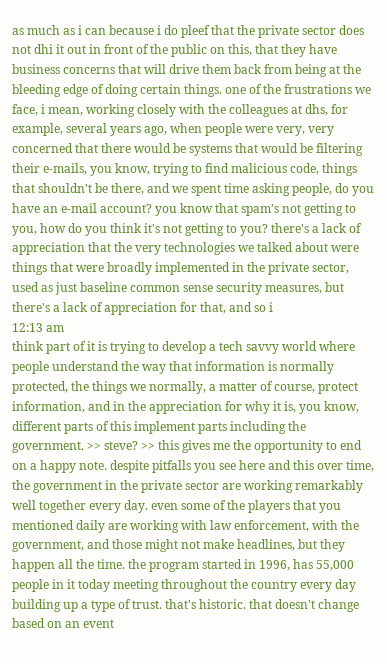as much as i can because i do pleef that the private sector does not dhi it out in front of the public on this, that they have business concerns that will drive them back from being at the bleeding edge of doing certain things. one of the frustrations we face, i mean, working closely with the colleagues at dhs, for example, several years ago, when people were very, very concerned that there would be systems that would be filtering their e-mails, you know, trying to find malicious code, things that shouldn't be there, and we spent time asking people, do you have an e-mail account? you know that spam's not getting to you, how do you think it's not getting to you? there's a lack of appreciation that the very technologies we talked about were things that were broadly implemented in the private sector, used as just baseline common sense security measures, but there's a lack of appreciation for that, and so i
12:13 am
think part of it is trying to develop a tech savvy world where people understand the way that information is normally protected, the things we normally, a matter of course, protect information, and in the appreciation for why it is, you know, different parts of this implement parts including the government. >> steve? >> this gives me the opportunity to end on a happy note. despite pitfalls you see here and this over time, the government in the private sector are working remarkably well together every day. even some of the players that you mentioned daily are working with law enforcement, with the government, and those might not make headlines, but they happen all the time. the program started in 1996, has 55,000 people in it today meeting throughout the country every day building up a type of trust. that's historic. that doesn't change based on an event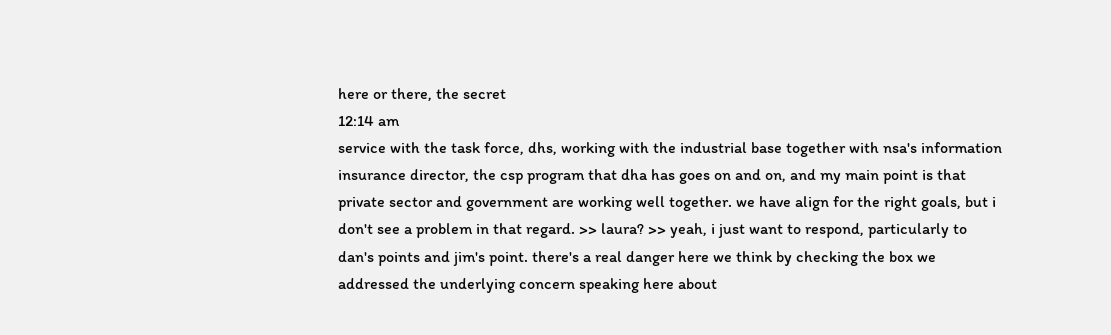here or there, the secret
12:14 am
service with the task force, dhs, working with the industrial base together with nsa's information insurance director, the csp program that dha has goes on and on, and my main point is that private sector and government are working well together. we have align for the right goals, but i don't see a problem in that regard. >> laura? >> yeah, i just want to respond, particularly to dan's points and jim's point. there's a real danger here we think by checking the box we addressed the underlying concern speaking here about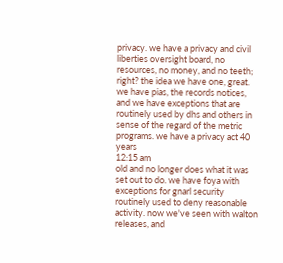privacy. we have a privacy and civil liberties oversight board, no resources, no money, and no teeth; right? the idea we have one, great. we have pias, the records notices, and we have exceptions that are routinely used by dhs and others in sense of the regard of the metric programs. we have a privacy act 40 years
12:15 am
old and no longer does what it was set out to do. we have foya with exceptions for gnarl security routinely used to deny reasonable activity. now we've seen with walton releases, and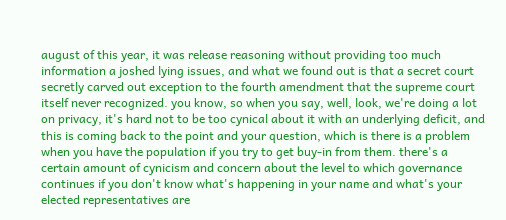august of this year, it was release reasoning without providing too much information a joshed lying issues, and what we found out is that a secret court secretly carved out exception to the fourth amendment that the supreme court itself never recognized. you know, so when you say, well, look, we're doing a lot on privacy, it's hard not to be too cynical about it with an underlying deficit, and this is coming back to the point and your question, which is there is a problem when you have the population if you try to get buy-in from them. there's a certain amount of cynicism and concern about the level to which governance continues if you don't know what's happening in your name and what's your elected representatives are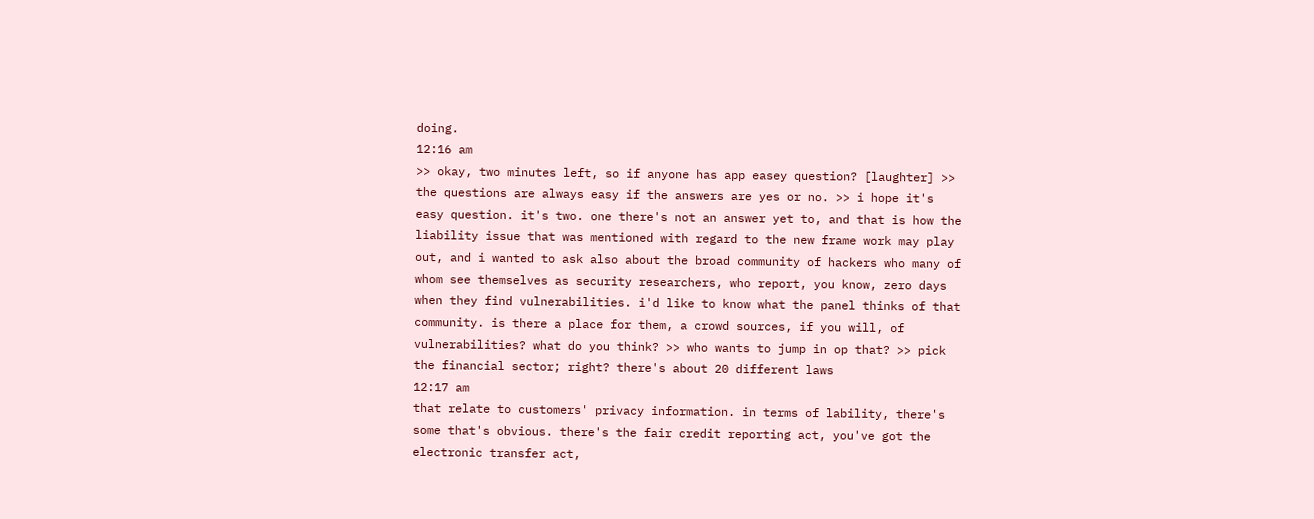doing.
12:16 am
>> okay, two minutes left, so if anyone has app easey question? [laughter] >> the questions are always easy if the answers are yes or no. >> i hope it's easy question. it's two. one there's not an answer yet to, and that is how the liability issue that was mentioned with regard to the new frame work may play out, and i wanted to ask also about the broad community of hackers who many of whom see themselves as security researchers, who report, you know, zero days when they find vulnerabilities. i'd like to know what the panel thinks of that community. is there a place for them, a crowd sources, if you will, of vulnerabilities? what do you think? >> who wants to jump in op that? >> pick the financial sector; right? there's about 20 different laws
12:17 am
that relate to customers' privacy information. in terms of lability, there's some that's obvious. there's the fair credit reporting act, you've got the electronic transfer act,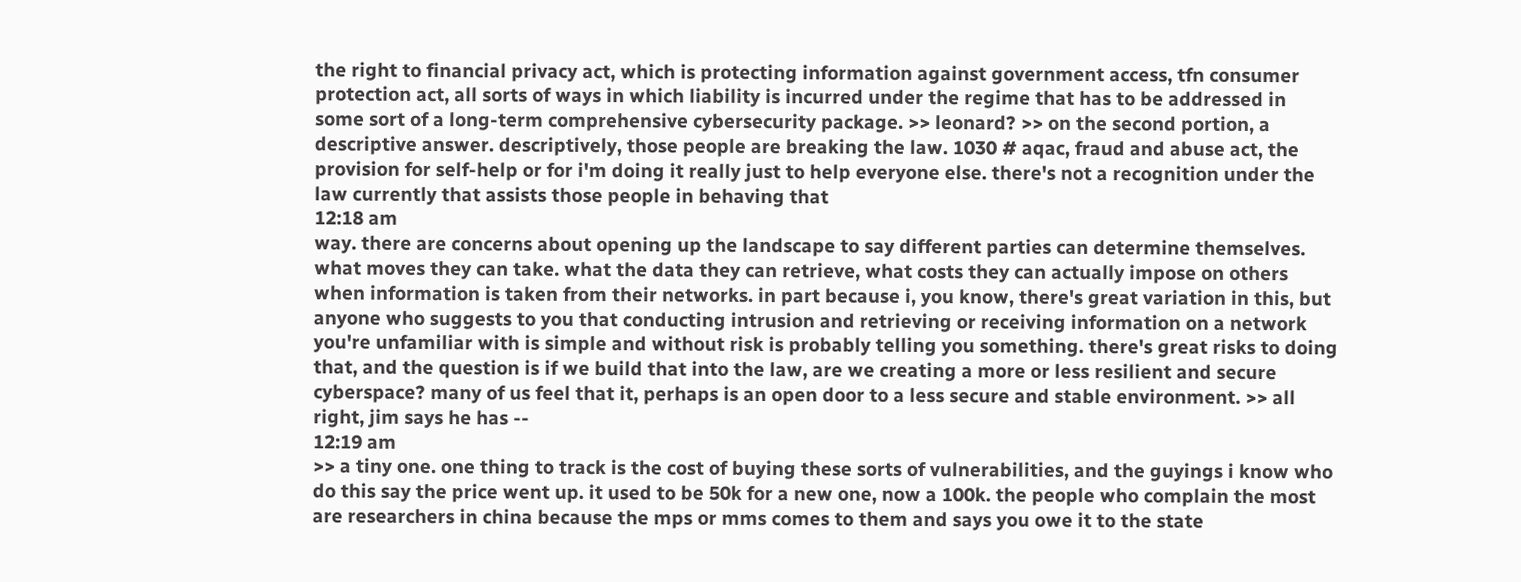the right to financial privacy act, which is protecting information against government access, tfn consumer protection act, all sorts of ways in which liability is incurred under the regime that has to be addressed in some sort of a long-term comprehensive cybersecurity package. >> leonard? >> on the second portion, a descriptive answer. descriptively, those people are breaking the law. 1030 # aqac, fraud and abuse act, the provision for self-help or for i'm doing it really just to help everyone else. there's not a recognition under the law currently that assists those people in behaving that
12:18 am
way. there are concerns about opening up the landscape to say different parties can determine themselves. what moves they can take. what the data they can retrieve, what costs they can actually impose on others when information is taken from their networks. in part because i, you know, there's great variation in this, but anyone who suggests to you that conducting intrusion and retrieving or receiving information on a network you're unfamiliar with is simple and without risk is probably telling you something. there's great risks to doing that, and the question is if we build that into the law, are we creating a more or less resilient and secure cyberspace? many of us feel that it, perhaps is an open door to a less secure and stable environment. >> all right, jim says he has --
12:19 am
>> a tiny one. one thing to track is the cost of buying these sorts of vulnerabilities, and the guyings i know who do this say the price went up. it used to be 50k for a new one, now a 100k. the people who complain the most are researchers in china because the mps or mms comes to them and says you owe it to the state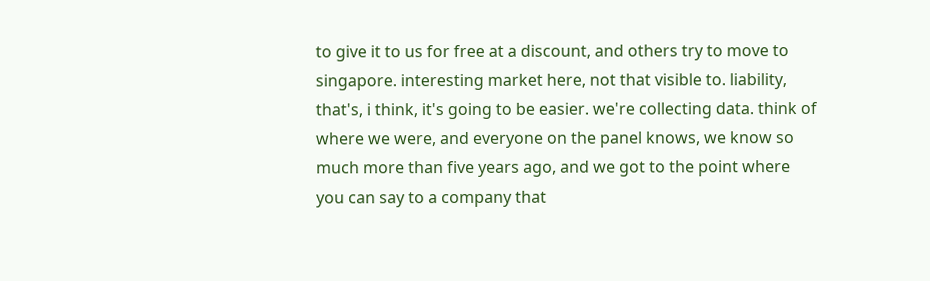to give it to us for free at a discount, and others try to move to singapore. interesting market here, not that visible to. liability, that's, i think, it's going to be easier. we're collecting data. think of where we were, and everyone on the panel knows, we know so much more than five years ago, and we got to the point where you can say to a company that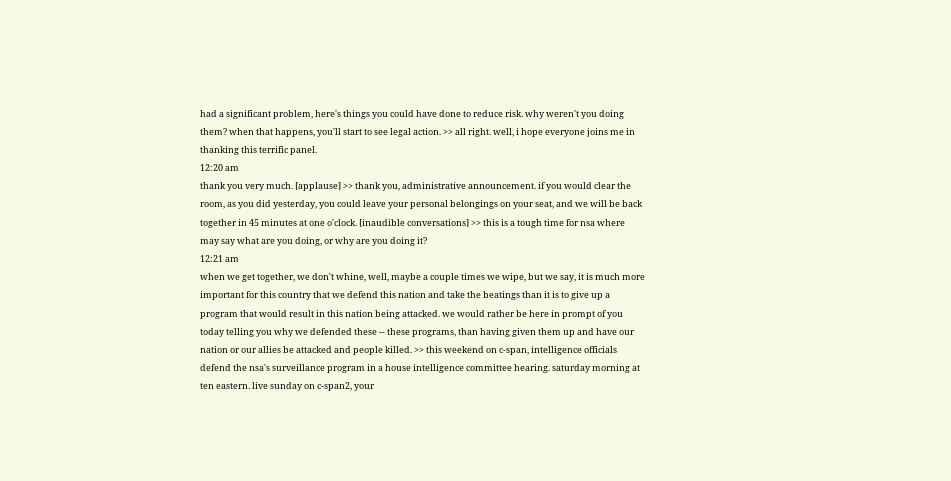had a significant problem, here's things you could have done to reduce risk. why weren't you doing them? when that happens, you'll start to see legal action. >> all right. well, i hope everyone joins me in thanking this terrific panel.
12:20 am
thank you very much. [applause] >> thank you, administrative announcement. if you would clear the room, as you did yesterday, you could leave your personal belongings on your seat, and we will be back together in 45 minutes at one o'clock. [inaudible conversations] >> this is a tough time for nsa where may say what are you doing, or why are you doing it?
12:21 am
when we get together, we don't whine, well, maybe a couple times we wipe, but we say, it is much more important for this country that we defend this nation and take the beatings than it is to give up a program that would result in this nation being attacked. we would rather be here in prompt of you today telling you why we defended these -- these programs, than having given them up and have our nation or our allies be attacked and people killed. >> this weekend on c-span, intelligence officials defend the nsa's surveillance program in a house intelligence committee hearing. saturday morning at ten eastern. live sunday on c-span2, your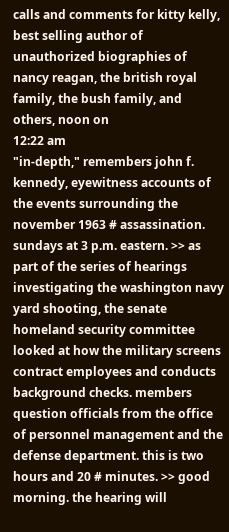calls and comments for kitty kelly, best selling author of unauthorized biographies of nancy reagan, the british royal family, the bush family, and others, noon on
12:22 am
"in-depth," remembers john f. kennedy, eyewitness accounts of the events surrounding the november 1963 # assassination. sundays at 3 p.m. eastern. >> as part of the series of hearings investigating the washington navy yard shooting, the senate homeland security committee looked at how the military screens contract employees and conducts background checks. members question officials from the office of personnel management and the defense department. this is two hours and 20 # minutes. >> good morning. the hearing will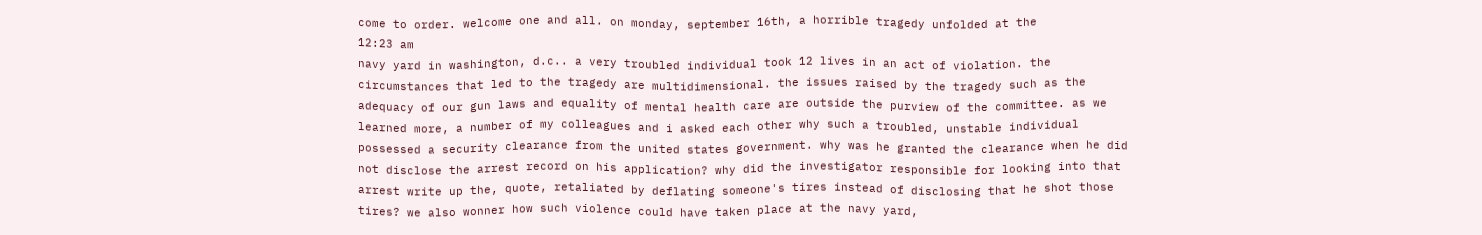come to order. welcome one and all. on monday, september 16th, a horrible tragedy unfolded at the
12:23 am
navy yard in washington, d.c.. a very troubled individual took 12 lives in an act of violation. the circumstances that led to the tragedy are multidimensional. the issues raised by the tragedy such as the adequacy of our gun laws and equality of mental health care are outside the purview of the committee. as we learned more, a number of my colleagues and i asked each other why such a troubled, unstable individual possessed a security clearance from the united states government. why was he granted the clearance when he did not disclose the arrest record on his application? why did the investigator responsible for looking into that arrest write up the, quote, retaliated by deflating someone's tires instead of disclosing that he shot those tires? we also wonner how such violence could have taken place at the navy yard,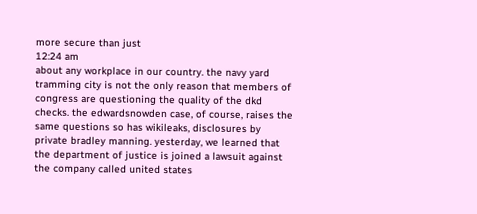more secure than just
12:24 am
about any workplace in our country. the navy yard tramming city is not the only reason that members of congress are questioning the quality of the dkd checks. the edwardsnowden case, of course, raises the same questions so has wikileaks, disclosures by private bradley manning. yesterday, we learned that the department of justice is joined a lawsuit against the company called united states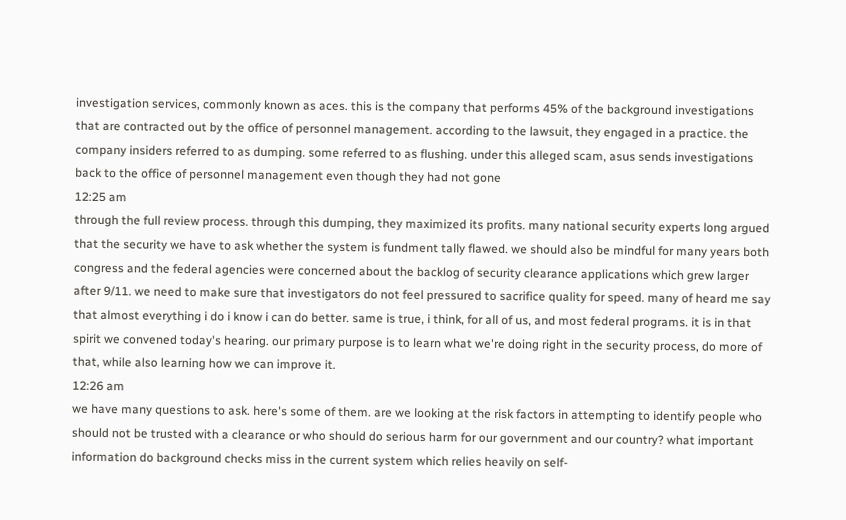investigation services, commonly known as aces. this is the company that performs 45% of the background investigations that are contracted out by the office of personnel management. according to the lawsuit, they engaged in a practice. the company insiders referred to as dumping. some referred to as flushing. under this alleged scam, asus sends investigations back to the office of personnel management even though they had not gone
12:25 am
through the full review process. through this dumping, they maximized its profits. many national security experts long argued that the security we have to ask whether the system is fundment tally flawed. we should also be mindful for many years both congress and the federal agencies were concerned about the backlog of security clearance applications which grew larger after 9/11. we need to make sure that investigators do not feel pressured to sacrifice quality for speed. many of heard me say that almost everything i do i know i can do better. same is true, i think, for all of us, and most federal programs. it is in that spirit we convened today's hearing. our primary purpose is to learn what we're doing right in the security process, do more of that, while also learning how we can improve it.
12:26 am
we have many questions to ask. here's some of them. are we looking at the risk factors in attempting to identify people who should not be trusted with a clearance or who should do serious harm for our government and our country? what important information do background checks miss in the current system which relies heavily on self-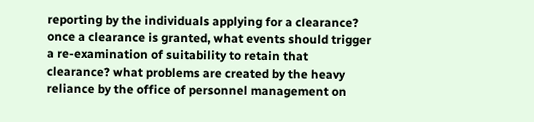reporting by the individuals applying for a clearance? once a clearance is granted, what events should trigger a re-examination of suitability to retain that clearance? what problems are created by the heavy reliance by the office of personnel management on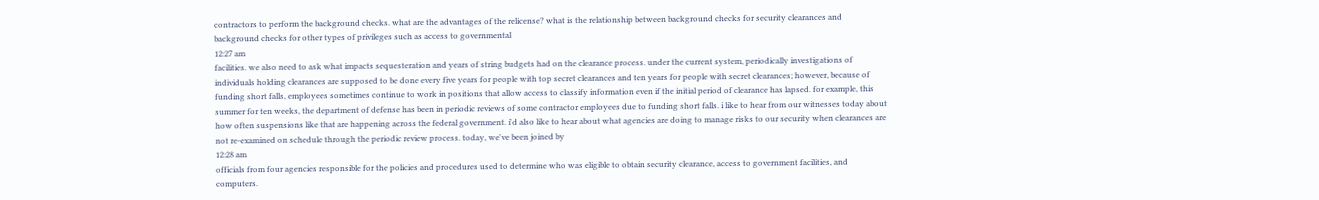contractors to perform the background checks. what are the advantages of the relicense? what is the relationship between background checks for security clearances and background checks for other types of privileges such as access to governmental
12:27 am
facilities. we also need to ask what impacts sequesteration and years of string budgets had on the clearance process. under the current system, periodically investigations of individuals holding clearances are supposed to be done every five years for people with top secret clearances and ten years for people with secret clearances; however, because of funding short falls, employees sometimes continue to work in positions that allow access to classify information even if the initial period of clearance has lapsed. for example, this summer for ten weeks, the department of defense has been in periodic reviews of some contractor employees due to funding short falls. i like to hear from our witnesses today about how often suspensions like that are happening across the federal government. i'd also like to hear about what agencies are doing to manage risks to our security when clearances are not re-examined on schedule through the periodic review process. today, we've been joined by
12:28 am
officials from four agencies responsible for the policies and procedures used to determine who was eligible to obtain security clearance, access to government facilities, and computers.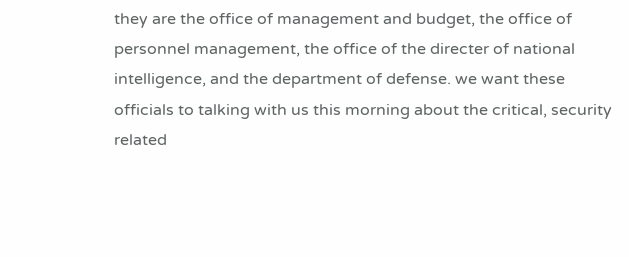they are the office of management and budget, the office of personnel management, the office of the directer of national intelligence, and the department of defense. we want these officials to talking with us this morning about the critical, security related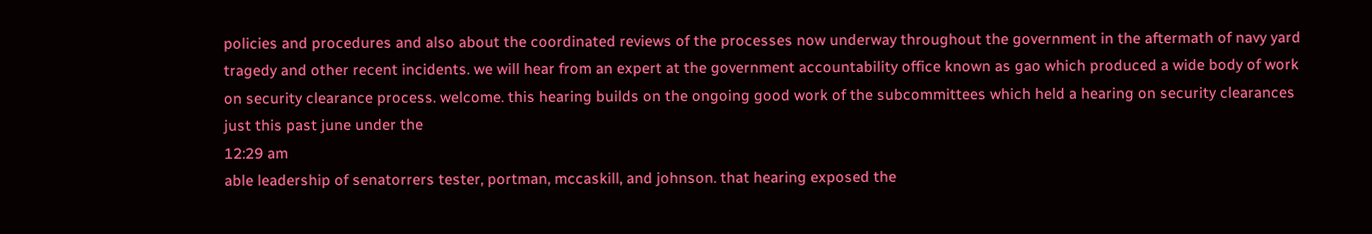policies and procedures and also about the coordinated reviews of the processes now underway throughout the government in the aftermath of navy yard tragedy and other recent incidents. we will hear from an expert at the government accountability office known as gao which produced a wide body of work on security clearance process. welcome. this hearing builds on the ongoing good work of the subcommittees which held a hearing on security clearances just this past june under the
12:29 am
able leadership of senatorrers tester, portman, mccaskill, and johnson. that hearing exposed the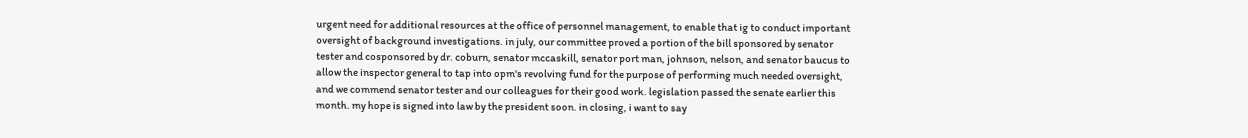urgent need for additional resources at the office of personnel management, to enable that ig to conduct important oversight of background investigations. in july, our committee proved a portion of the bill sponsored by senator tester and cosponsored by dr. coburn, senator mccaskill, senator port man, johnson, nelson, and senator baucus to allow the inspector general to tap into opm's revolving fund for the purpose of performing much needed oversight, and we commend senator tester and our colleagues for their good work. legislation passed the senate earlier this month. my hope is signed into law by the president soon. in closing, i want to say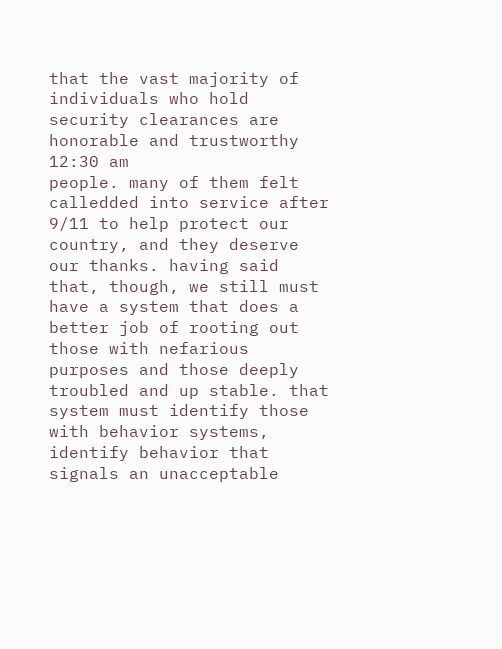that the vast majority of individuals who hold security clearances are honorable and trustworthy
12:30 am
people. many of them felt calledded into service after 9/11 to help protect our country, and they deserve our thanks. having said that, though, we still must have a system that does a better job of rooting out those with nefarious purposes and those deeply troubled and up stable. that system must identify those with behavior systems, identify behavior that signals an unacceptable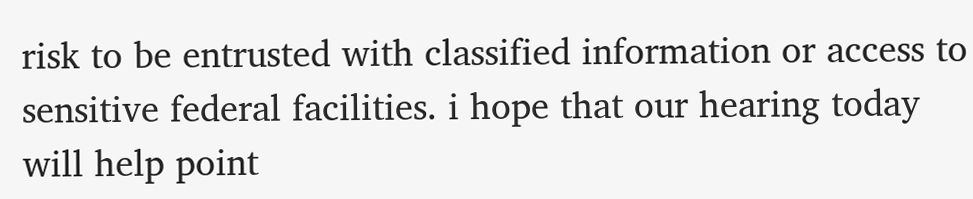risk to be entrusted with classified information or access to sensitive federal facilities. i hope that our hearing today will help point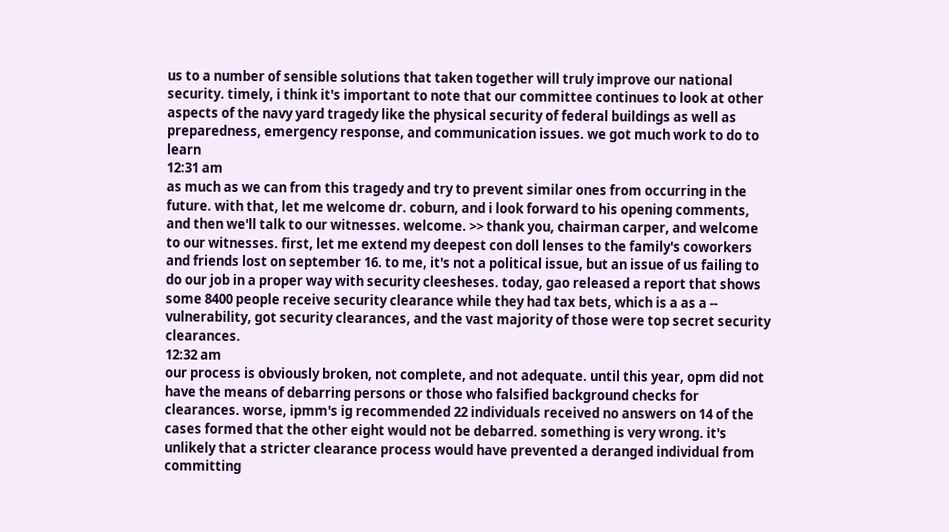us to a number of sensible solutions that taken together will truly improve our national security. timely, i think it's important to note that our committee continues to look at other aspects of the navy yard tragedy like the physical security of federal buildings as well as preparedness, emergency response, and communication issues. we got much work to do to learn
12:31 am
as much as we can from this tragedy and try to prevent similar ones from occurring in the future. with that, let me welcome dr. coburn, and i look forward to his opening comments, and then we'll talk to our witnesses. welcome. >> thank you, chairman carper, and welcome to our witnesses. first, let me extend my deepest con doll lenses to the family's coworkers and friends lost on september 16. to me, it's not a political issue, but an issue of us failing to do our job in a proper way with security cleesheses. today, gao released a report that shows some 8400 people receive security clearance while they had tax bets, which is a as a -- vulnerability, got security clearances, and the vast majority of those were top secret security clearances.
12:32 am
our process is obviously broken, not complete, and not adequate. until this year, opm did not have the means of debarring persons or those who falsified background checks for clearances. worse, ipmm's ig recommended 22 individuals received no answers on 14 of the cases formed that the other eight would not be debarred. something is very wrong. it's unlikely that a stricter clearance process would have prevented a deranged individual from committing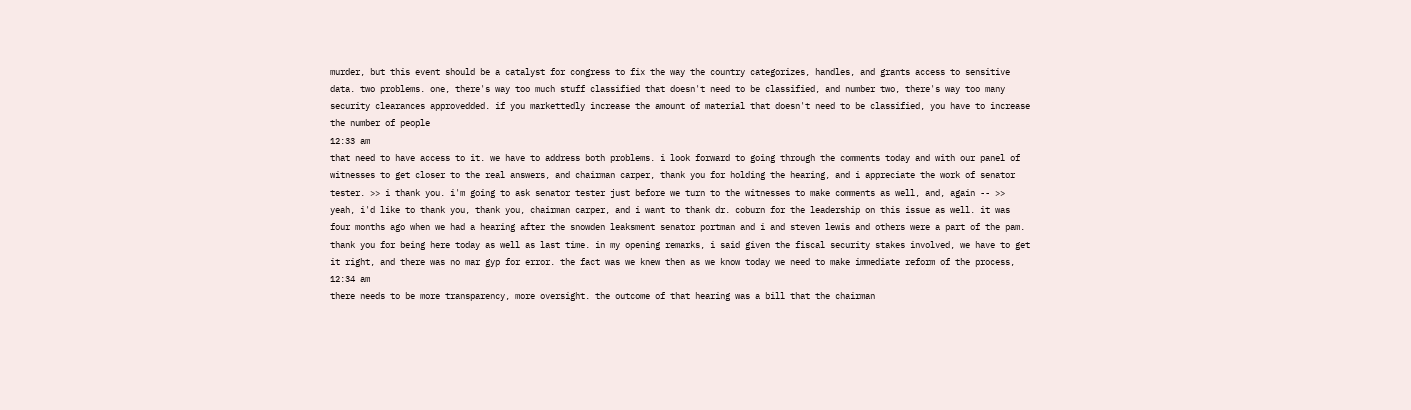murder, but this event should be a catalyst for congress to fix the way the country categorizes, handles, and grants access to sensitive data. two problems. one, there's way too much stuff classified that doesn't need to be classified, and number two, there's way too many security clearances approvedded. if you markettedly increase the amount of material that doesn't need to be classified, you have to increase the number of people
12:33 am
that need to have access to it. we have to address both problems. i look forward to going through the comments today and with our panel of witnesses to get closer to the real answers, and chairman carper, thank you for holding the hearing, and i appreciate the work of senator tester. >> i thank you. i'm going to ask senator tester just before we turn to the witnesses to make comments as well, and, again -- >> yeah, i'd like to thank you, thank you, chairman carper, and i want to thank dr. coburn for the leadership on this issue as well. it was four months ago when we had a hearing after the snowden leaksment senator portman and i and steven lewis and others were a part of the pam. thank you for being here today as well as last time. in my opening remarks, i said given the fiscal security stakes involved, we have to get it right, and there was no mar gyp for error. the fact was we knew then as we know today we need to make immediate reform of the process,
12:34 am
there needs to be more transparency, more oversight. the outcome of that hearing was a bill that the chairman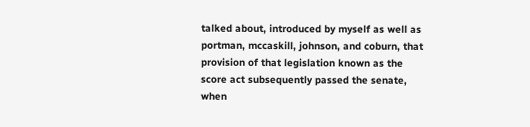talked about, introduced by myself as well as portman, mccaskill, johnson, and coburn, that provision of that legislation known as the score act subsequently passed the senate, when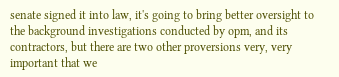senate signed it into law, it's going to bring better oversight to the background investigations conducted by opm, and its contractors, but there are two other proversions very, very important that we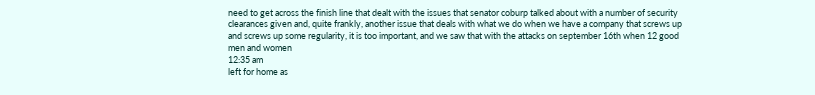need to get across the finish line that dealt with the issues that senator coburp talked about with a number of security clearances given and, quite frankly, another issue that deals with what we do when we have a company that screws up and screws up some regularity, it is too important, and we saw that with the attacks on september 16th when 12 good men and women
12:35 am
left for home as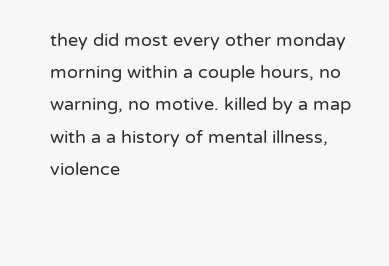they did most every other monday morning within a couple hours, no warning, no motive. killed by a map with a a history of mental illness, violence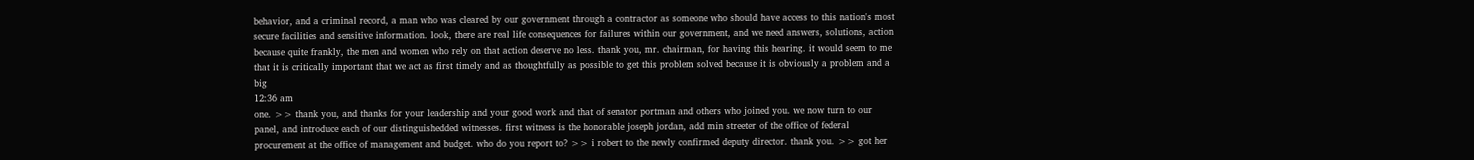behavior, and a criminal record, a man who was cleared by our government through a contractor as someone who should have access to this nation's most secure facilities and sensitive information. look, there are real life consequences for failures within our government, and we need answers, solutions, action because quite frankly, the men and women who rely on that action deserve no less. thank you, mr. chairman, for having this hearing. it would seem to me that it is critically important that we act as first timely and as thoughtfully as possible to get this problem solved because it is obviously a problem and a big
12:36 am
one. >> thank you, and thanks for your leadership and your good work and that of senator portman and others who joined you. we now turn to our panel, and introduce each of our distinguishedded witnesses. first witness is the honorable joseph jordan, add min streeter of the office of federal procurement at the office of management and budget. who do you report to? >> i robert to the newly confirmed deputy director. thank you. >> got her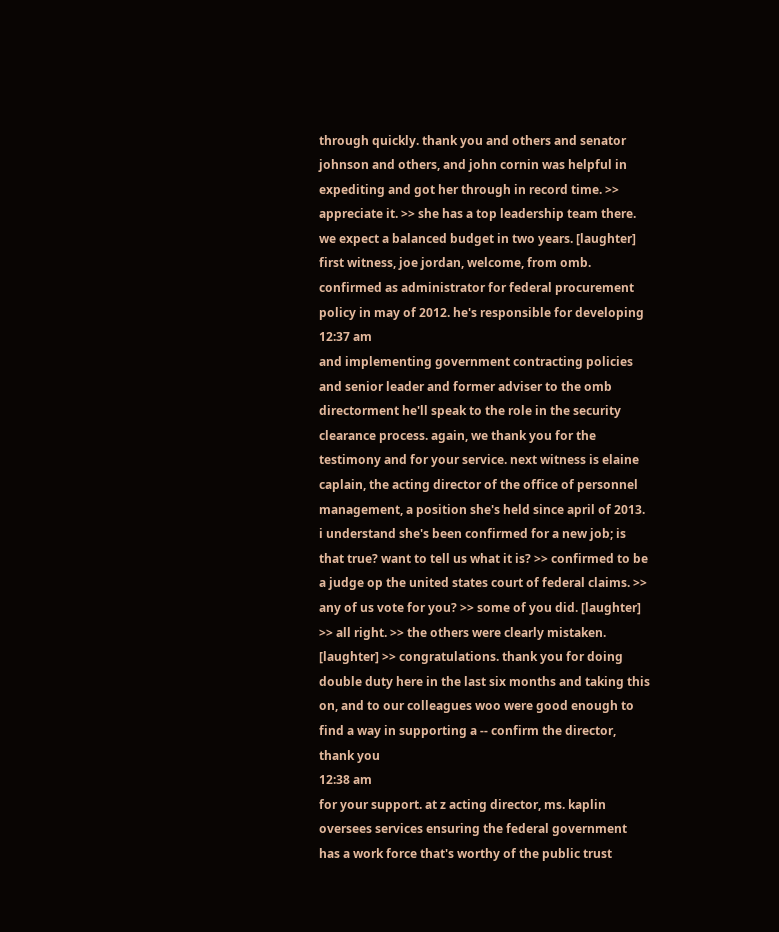through quickly. thank you and others and senator johnson and others, and john cornin was helpful in expediting and got her through in record time. >> appreciate it. >> she has a top leadership team there. we expect a balanced budget in two years. [laughter] first witness, joe jordan, welcome, from omb. confirmed as administrator for federal procurement policy in may of 2012. he's responsible for developing
12:37 am
and implementing government contracting policies and senior leader and former adviser to the omb directorment he'll speak to the role in the security clearance process. again, we thank you for the testimony and for your service. next witness is elaine caplain, the acting director of the office of personnel management, a position she's held since april of 2013. i understand she's been confirmed for a new job; is that true? want to tell us what it is? >> confirmed to be a judge op the united states court of federal claims. >> any of us vote for you? >> some of you did. [laughter] >> all right. >> the others were clearly mistaken. [laughter] >> congratulations. thank you for doing double duty here in the last six months and taking this on, and to our colleagues woo were good enough to find a way in supporting a -- confirm the director, thank you
12:38 am
for your support. at z acting director, ms. kaplin oversees services ensuring the federal government has a work force that's worthy of the public trust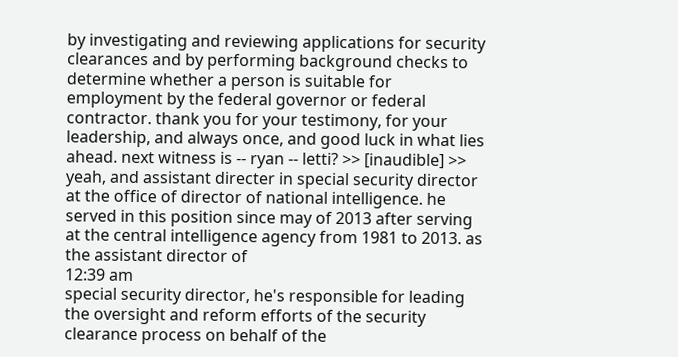by investigating and reviewing applications for security clearances and by performing background checks to determine whether a person is suitable for employment by the federal governor or federal contractor. thank you for your testimony, for your leadership, and always once, and good luck in what lies ahead. next witness is -- ryan -- letti? >> [inaudible] >> yeah, and assistant directer in special security director at the office of director of national intelligence. he served in this position since may of 2013 after serving at the central intelligence agency from 1981 to 2013. as the assistant director of
12:39 am
special security director, he's responsible for leading the oversight and reform efforts of the security clearance process on behalf of the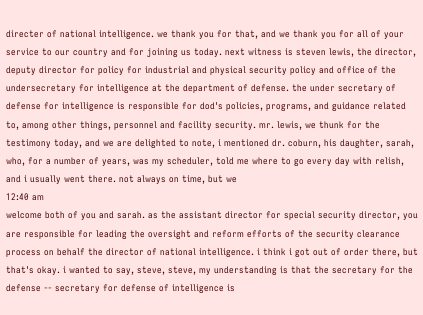directer of national intelligence. we thank you for that, and we thank you for all of your service to our country and for joining us today. next witness is steven lewis, the director, deputy director for policy for industrial and physical security policy and office of the undersecretary for intelligence at the department of defense. the under secretary of defense for intelligence is responsible for dod's policies, programs, and guidance related to, among other things, personnel and facility security. mr. lewis, we thunk for the testimony today, and we are delighted to note, i mentioned dr. coburn, his daughter, sarah, who, for a number of years, was my scheduler, told me where to go every day with relish, and i usually went there. not always on time, but we
12:40 am
welcome both of you and sarah. as the assistant director for special security director, you are responsible for leading the oversight and reform efforts of the security clearance process on behalf the director of national intelligence. i think i got out of order there, but that's okay. i wanted to say, steve, steve, my understanding is that the secretary for the defense -- secretary for defense of intelligence is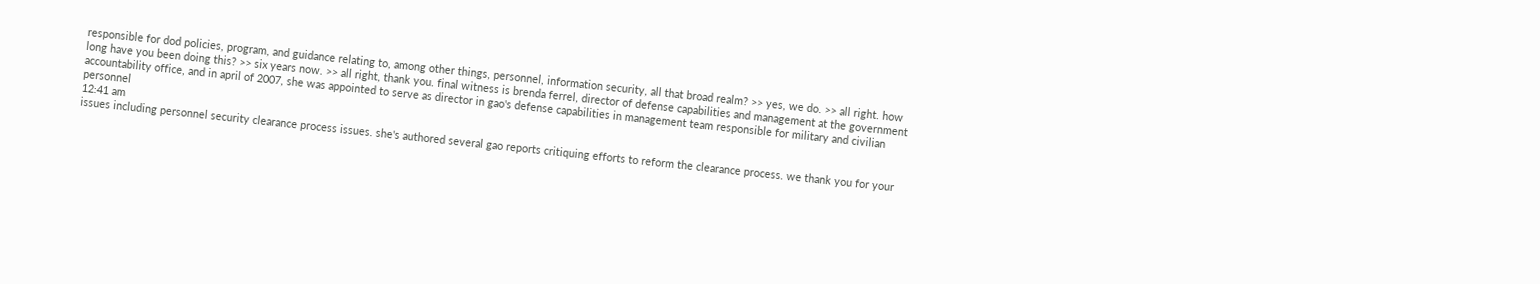responsible for dod policies, program, and guidance relating to, among other things, personnel, information security, all that broad realm? >> yes, we do. >> all right. how long have you been doing this? >> six years now. >> all right, thank you. final witness is brenda ferrel, director of defense capabilities and management at the government accountability office, and in april of 2007, she was appointed to serve as director in gao's defense capabilities in management team responsible for military and civilian personnel
12:41 am
issues including personnel security clearance process issues. she's authored several gao reports critiquing efforts to reform the clearance process. we thank you for your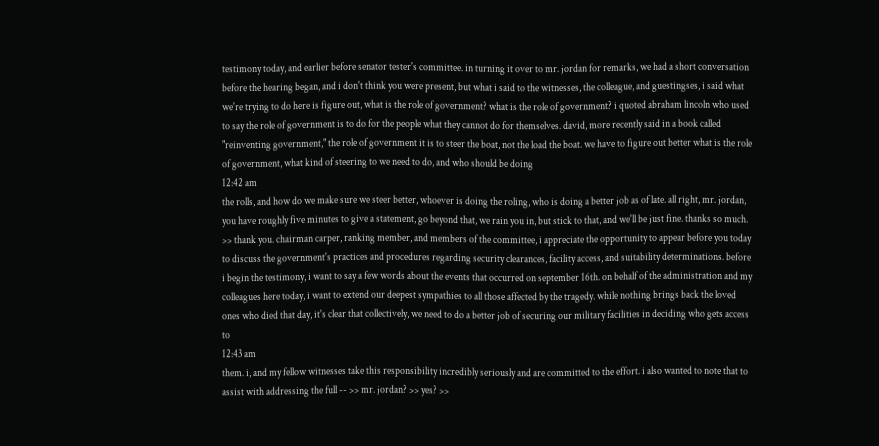testimony today, and earlier before senator tester's committee. in turning it over to mr. jordan for remarks, we had a short conversation before the hearing began, and i don't think you were present, but what i said to the witnesses, the colleague, and guestingses, i said what we're trying to do here is figure out, what is the role of government? what is the role of government? i quoted abraham lincoln who used to say the role of government is to do for the people what they cannot do for themselves. david, more recently said in a book called "reinventing government," the role of government it is to steer the boat, not the load the boat. we have to figure out better what is the role of government, what kind of steering to we need to do, and who should be doing
12:42 am
the rolls, and how do we make sure we steer better, whoever is doing the roling, who is doing a better job as of late. all right, mr. jordan, you have roughly five minutes to give a statement, go beyond that, we rain you in, but stick to that, and we'll be just fine. thanks so much. >> thank you. chairman carper, ranking member, and members of the committee, i appreciate the opportunity to appear before you today to discuss the government's practices and procedures regarding security clearances, facility access, and suitability determinations. before i begin the testimony, i want to say a few words about the events that occurred on september 16th. on behalf of the administration and my colleagues here today, i want to extend our deepest sympathies to all those affected by the tragedy. while nothing brings back the loved ones who died that day, it's clear that collectively, we need to do a better job of securing our military facilities in deciding who gets access to
12:43 am
them. i, and my fellow witnesses take this responsibility incredibly seriously and are committed to the effort. i also wanted to note that to assist with addressing the full -- >> mr. jordan? >> yes? >>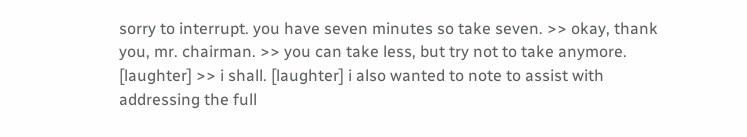sorry to interrupt. you have seven minutes so take seven. >> okay, thank you, mr. chairman. >> you can take less, but try not to take anymore. [laughter] >> i shall. [laughter] i also wanted to note to assist with addressing the full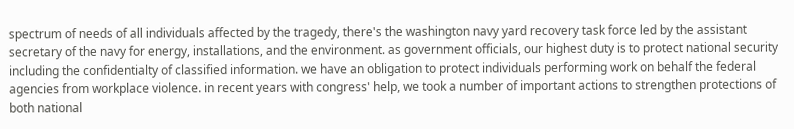spectrum of needs of all individuals affected by the tragedy, there's the washington navy yard recovery task force led by the assistant secretary of the navy for energy, installations, and the environment. as government officials, our highest duty is to protect national security including the confidentialty of classified information. we have an obligation to protect individuals performing work on behalf the federal agencies from workplace violence. in recent years with congress' help, we took a number of important actions to strengthen protections of both national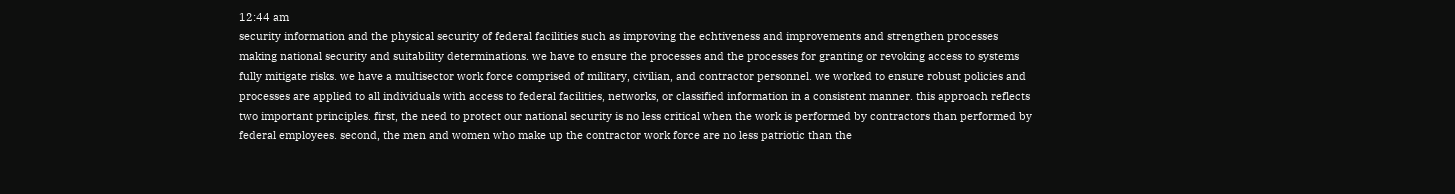12:44 am
security information and the physical security of federal facilities such as improving the echtiveness and improvements and strengthen processes making national security and suitability determinations. we have to ensure the processes and the processes for granting or revoking access to systems fully mitigate risks. we have a multisector work force comprised of military, civilian, and contractor personnel. we worked to ensure robust policies and processes are applied to all individuals with access to federal facilities, networks, or classified information in a consistent manner. this approach reflects two important principles. first, the need to protect our national security is no less critical when the work is performed by contractors than performed by federal employees. second, the men and women who make up the contractor work force are no less patriotic than the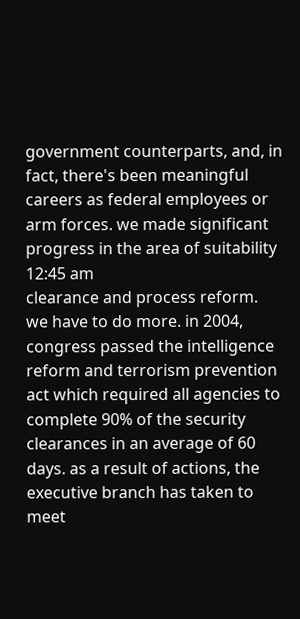government counterparts, and, in fact, there's been meaningful careers as federal employees or arm forces. we made significant progress in the area of suitability
12:45 am
clearance and process reform. we have to do more. in 2004, congress passed the intelligence reform and terrorism prevention act which required all agencies to complete 90% of the security clearances in an average of 60 days. as a result of actions, the executive branch has taken to meet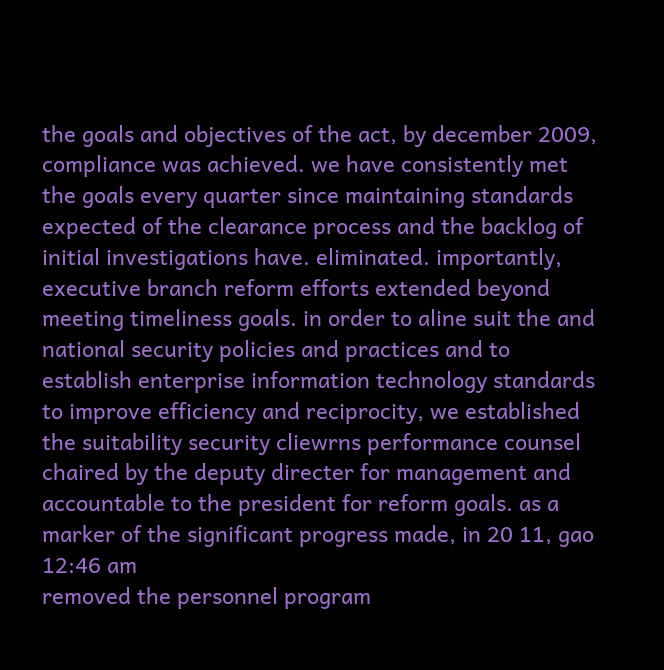the goals and objectives of the act, by december 2009, compliance was achieved. we have consistently met the goals every quarter since maintaining standards expected of the clearance process and the backlog of initial investigations have. eliminated. importantly, executive branch reform efforts extended beyond meeting timeliness goals. in order to aline suit the and national security policies and practices and to establish enterprise information technology standards to improve efficiency and reciprocity, we established the suitability security cliewrns performance counsel chaired by the deputy directer for management and accountable to the president for reform goals. as a marker of the significant progress made, in 20 11, gao
12:46 am
removed the personnel program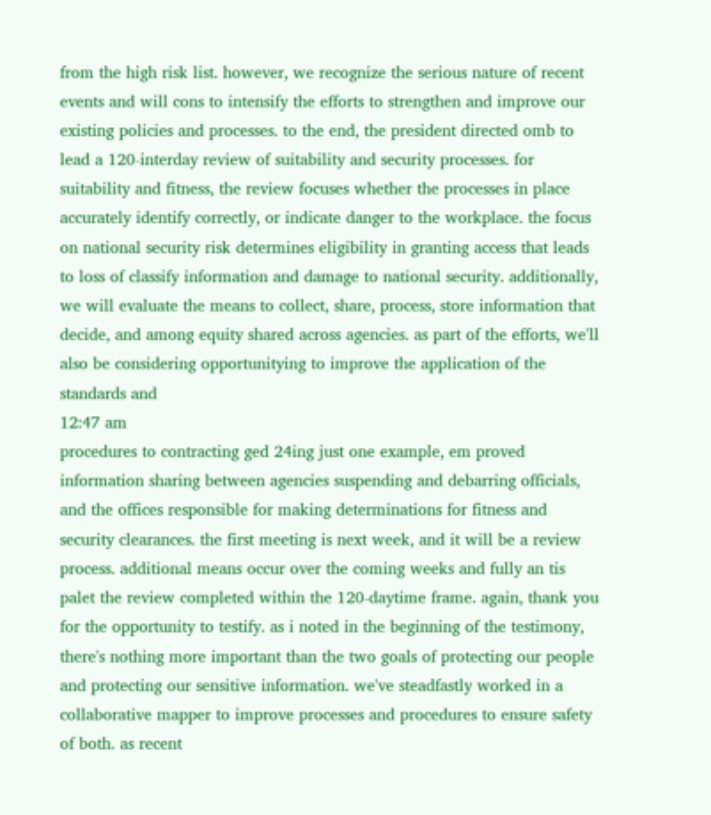from the high risk list. however, we recognize the serious nature of recent events and will cons to intensify the efforts to strengthen and improve our existing policies and processes. to the end, the president directed omb to lead a 120-interday review of suitability and security processes. for suitability and fitness, the review focuses whether the processes in place accurately identify correctly, or indicate danger to the workplace. the focus on national security risk determines eligibility in granting access that leads to loss of classify information and damage to national security. additionally, we will evaluate the means to collect, share, process, store information that decide, and among equity shared across agencies. as part of the efforts, we'll also be considering opportunitying to improve the application of the standards and
12:47 am
procedures to contracting ged 24ing just one example, em proved information sharing between agencies suspending and debarring officials, and the offices responsible for making determinations for fitness and security clearances. the first meeting is next week, and it will be a review process. additional means occur over the coming weeks and fully an tis palet the review completed within the 120-daytime frame. again, thank you for the opportunity to testify. as i noted in the beginning of the testimony, there's nothing more important than the two goals of protecting our people and protecting our sensitive information. we've steadfastly worked in a collaborative mapper to improve processes and procedures to ensure safety of both. as recent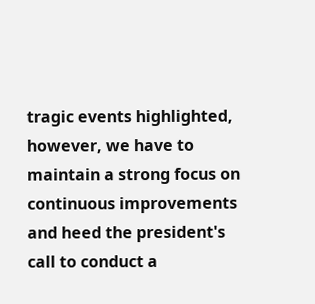tragic events highlighted, however, we have to maintain a strong focus on continuous improvements and heed the president's call to conduct a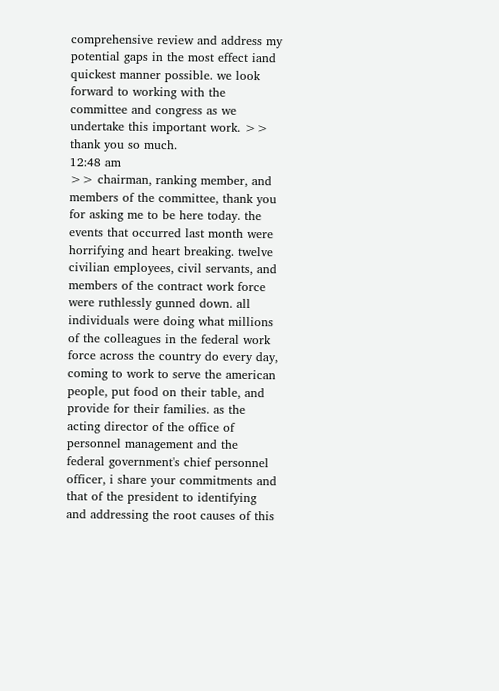comprehensive review and address my potential gaps in the most effect iand quickest manner possible. we look forward to working with the committee and congress as we undertake this important work. >> thank you so much.
12:48 am
>> chairman, ranking member, and members of the committee, thank you for asking me to be here today. the events that occurred last month were horrifying and heart breaking. twelve civilian employees, civil servants, and members of the contract work force were ruthlessly gunned down. all individuals were doing what millions of the colleagues in the federal work force across the country do every day, coming to work to serve the american people, put food on their table, and provide for their families. as the acting director of the office of personnel management and the federal government's chief personnel officer, i share your commitments and that of the president to identifying and addressing the root causes of this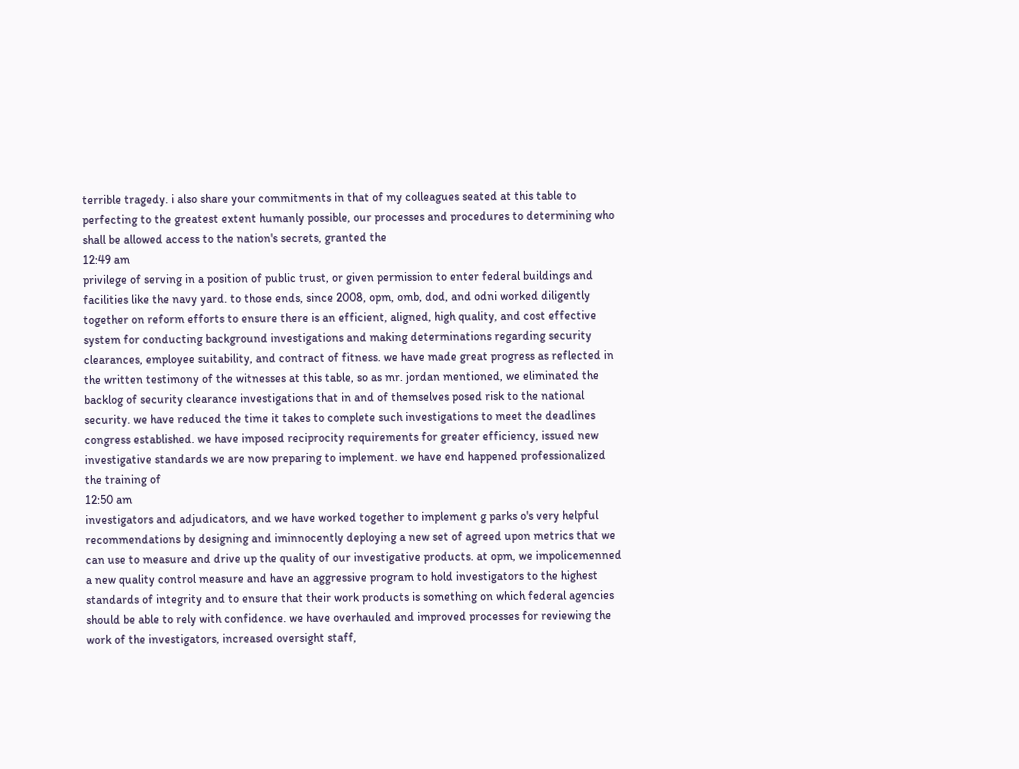terrible tragedy. i also share your commitments in that of my colleagues seated at this table to perfecting to the greatest extent humanly possible, our processes and procedures to determining who shall be allowed access to the nation's secrets, granted the
12:49 am
privilege of serving in a position of public trust, or given permission to enter federal buildings and facilities like the navy yard. to those ends, since 2008, opm, omb, dod, and odni worked diligently together on reform efforts to ensure there is an efficient, aligned, high quality, and cost effective system for conducting background investigations and making determinations regarding security clearances, employee suitability, and contract of fitness. we have made great progress as reflected in the written testimony of the witnesses at this table, so as mr. jordan mentioned, we eliminated the backlog of security clearance investigations that in and of themselves posed risk to the national security. we have reduced the time it takes to complete such investigations to meet the deadlines congress established. we have imposed reciprocity requirements for greater efficiency, issued new investigative standards we are now preparing to implement. we have end happened professionalized the training of
12:50 am
investigators and adjudicators, and we have worked together to implement g parks o's very helpful recommendations by designing and iminnocently deploying a new set of agreed upon metrics that we can use to measure and drive up the quality of our investigative products. at opm, we impolicemenned a new quality control measure and have an aggressive program to hold investigators to the highest standards of integrity and to ensure that their work products is something on which federal agencies should be able to rely with confidence. we have overhauled and improved processes for reviewing the work of the investigators, increased oversight staff,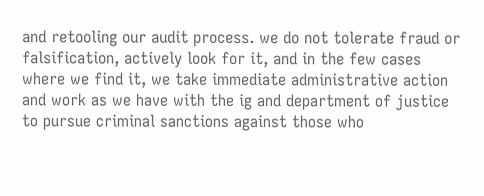and retooling our audit process. we do not tolerate fraud or falsification, actively look for it, and in the few cases where we find it, we take immediate administrative action and work as we have with the ig and department of justice to pursue criminal sanctions against those who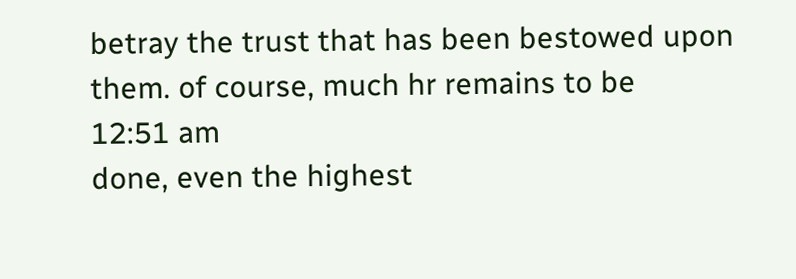betray the trust that has been bestowed upon them. of course, much hr remains to be
12:51 am
done, even the highest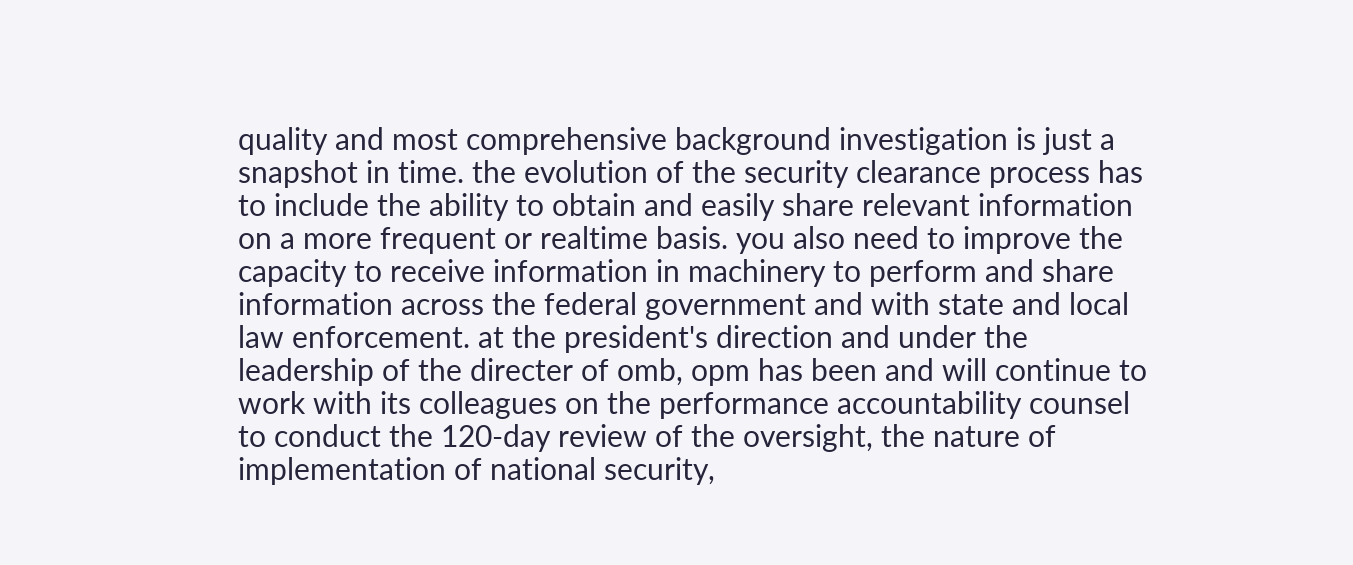quality and most comprehensive background investigation is just a snapshot in time. the evolution of the security clearance process has to include the ability to obtain and easily share relevant information on a more frequent or realtime basis. you also need to improve the capacity to receive information in machinery to perform and share information across the federal government and with state and local law enforcement. at the president's direction and under the leadership of the directer of omb, opm has been and will continue to work with its colleagues on the performance accountability counsel to conduct the 120-day review of the oversight, the nature of implementation of national security,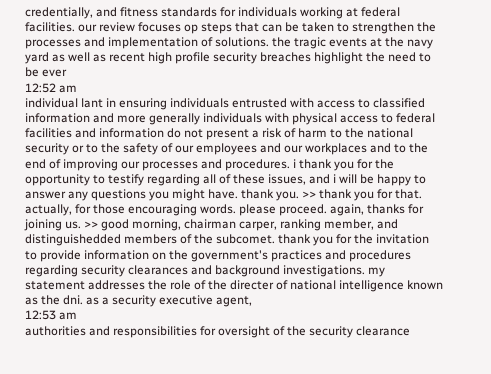credentially, and fitness standards for individuals working at federal facilities. our review focuses op steps that can be taken to strengthen the processes and implementation of solutions. the tragic events at the navy yard as well as recent high profile security breaches highlight the need to be ever
12:52 am
individual lant in ensuring individuals entrusted with access to classified information and more generally individuals with physical access to federal facilities and information do not present a risk of harm to the national security or to the safety of our employees and our workplaces and to the end of improving our processes and procedures. i thank you for the opportunity to testify regarding all of these issues, and i will be happy to answer any questions you might have. thank you. >> thank you for that. actually, for those encouraging words. please proceed. again, thanks for joining us. >> good morning, chairman carper, ranking member, and distinguishedded members of the subcomet. thank you for the invitation to provide information on the government's practices and procedures regarding security clearances and background investigations. my statement addresses the role of the directer of national intelligence known as the dni. as a security executive agent,
12:53 am
authorities and responsibilities for oversight of the security clearance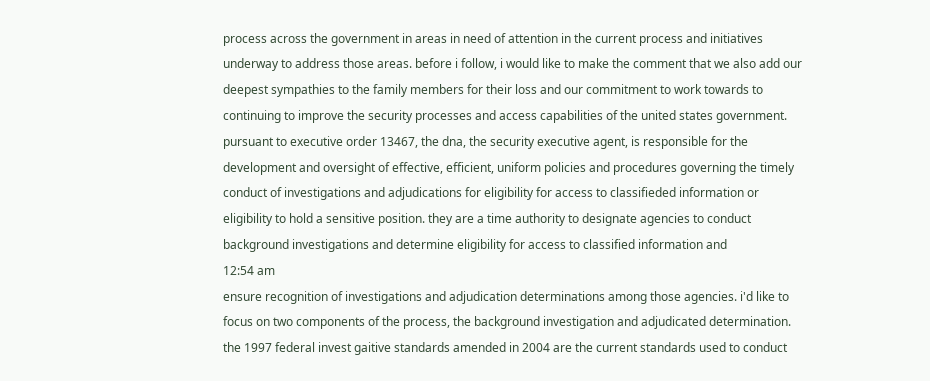process across the government in areas in need of attention in the current process and initiatives underway to address those areas. before i follow, i would like to make the comment that we also add our deepest sympathies to the family members for their loss and our commitment to work towards to continuing to improve the security processes and access capabilities of the united states government. pursuant to executive order 13467, the dna, the security executive agent, is responsible for the development and oversight of effective, efficient, uniform policies and procedures governing the timely conduct of investigations and adjudications for eligibility for access to classifieded information or eligibility to hold a sensitive position. they are a time authority to designate agencies to conduct background investigations and determine eligibility for access to classified information and
12:54 am
ensure recognition of investigations and adjudication determinations among those agencies. i'd like to focus on two components of the process, the background investigation and adjudicated determination. the 1997 federal invest gaitive standards amended in 2004 are the current standards used to conduct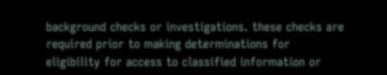background checks or investigations. these checks are required prior to making determinations for eligibility for access to classified information or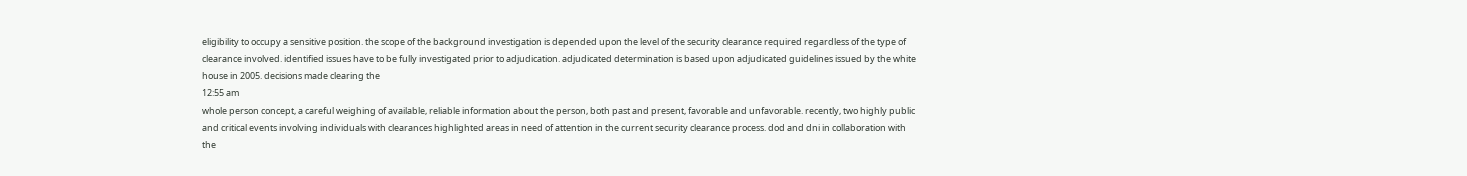eligibility to occupy a sensitive position. the scope of the background investigation is depended upon the level of the security clearance required regardless of the type of clearance involved. identified issues have to be fully investigated prior to adjudication. adjudicated determination is based upon adjudicated guidelines issued by the white house in 2005. decisions made clearing the
12:55 am
whole person concept, a careful weighing of available, reliable information about the person, both past and present, favorable and unfavorable. recently, two highly public and critical events involving individuals with clearances highlighted areas in need of attention in the current security clearance process. dod and dni in collaboration with the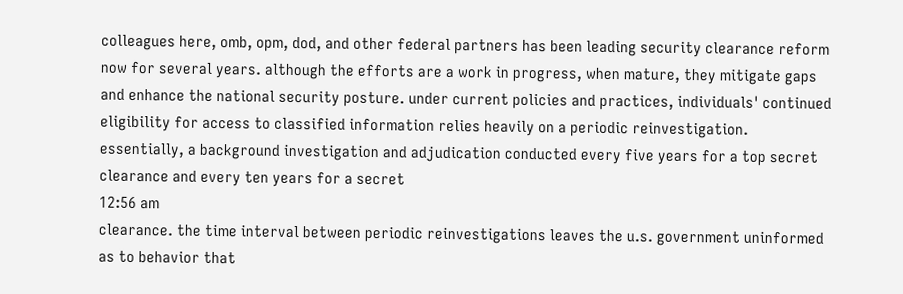colleagues here, omb, opm, dod, and other federal partners has been leading security clearance reform now for several years. although the efforts are a work in progress, when mature, they mitigate gaps and enhance the national security posture. under current policies and practices, individuals' continued eligibility for access to classified information relies heavily on a periodic reinvestigation. essentially, a background investigation and adjudication conducted every five years for a top secret clearance and every ten years for a secret
12:56 am
clearance. the time interval between periodic reinvestigations leaves the u.s. government uninformed as to behavior that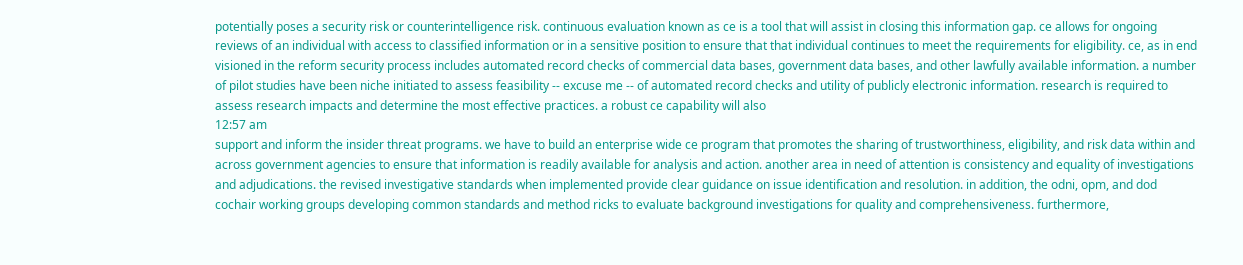potentially poses a security risk or counterintelligence risk. continuous evaluation known as ce is a tool that will assist in closing this information gap. ce allows for ongoing reviews of an individual with access to classified information or in a sensitive position to ensure that that individual continues to meet the requirements for eligibility. ce, as in end visioned in the reform security process includes automated record checks of commercial data bases, government data bases, and other lawfully available information. a number of pilot studies have been niche initiated to assess feasibility -- excuse me -- of automated record checks and utility of publicly electronic information. research is required to assess research impacts and determine the most effective practices. a robust ce capability will also
12:57 am
support and inform the insider threat programs. we have to build an enterprise wide ce program that promotes the sharing of trustworthiness, eligibility, and risk data within and across government agencies to ensure that information is readily available for analysis and action. another area in need of attention is consistency and equality of investigations and adjudications. the revised investigative standards when implemented provide clear guidance on issue identification and resolution. in addition, the odni, opm, and dod cochair working groups developing common standards and method ricks to evaluate background investigations for quality and comprehensiveness. furthermore,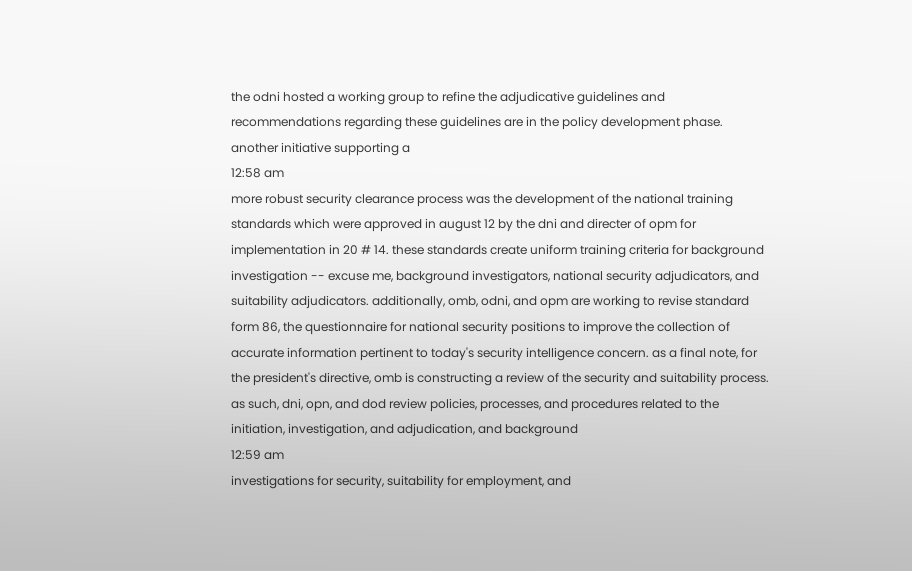the odni hosted a working group to refine the adjudicative guidelines and recommendations regarding these guidelines are in the policy development phase. another initiative supporting a
12:58 am
more robust security clearance process was the development of the national training standards which were approved in august 12 by the dni and directer of opm for implementation in 20 # 14. these standards create uniform training criteria for background investigation -- excuse me, background investigators, national security adjudicators, and suitability adjudicators. additionally, omb, odni, and opm are working to revise standard form 86, the questionnaire for national security positions to improve the collection of accurate information pertinent to today's security intelligence concern. as a final note, for the president's directive, omb is constructing a review of the security and suitability process. as such, dni, opn, and dod review policies, processes, and procedures related to the initiation, investigation, and adjudication, and background
12:59 am
investigations for security, suitability for employment, and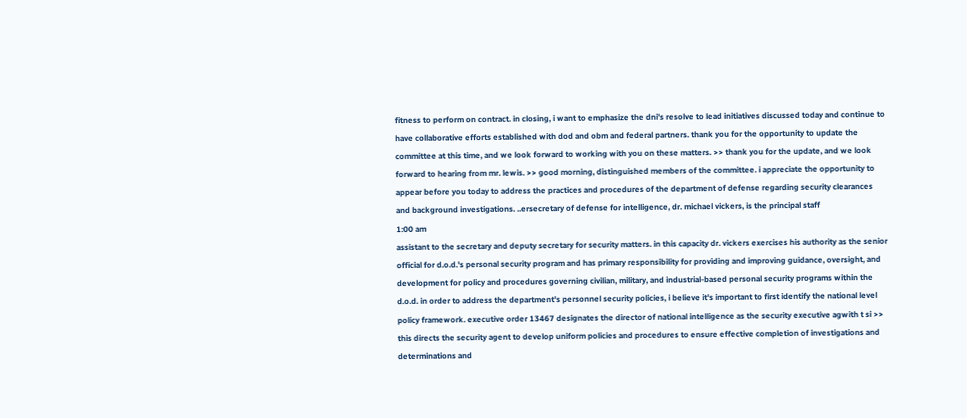fitness to perform on contract. in closing, i want to emphasize the dni's resolve to lead initiatives discussed today and continue to have collaborative efforts established with dod and obm and federal partners. thank you for the opportunity to update the committee at this time, and we look forward to working with you on these matters. >> thank you for the update, and we look forward to hearing from mr. lewis. >> good morning, distinguished members of the committee. i appreciate the opportunity to appear before you today to address the practices and procedures of the department of defense regarding security clearances and background investigations. ..ersecretary of defense for intelligence, dr. michael vickers, is the principal staff
1:00 am
assistant to the secretary and deputy secretary for security matters. in this capacity dr. vickers exercises his authority as the senior official for d.o.d.'s personal security program and has primary responsibility for providing and improving guidance, oversight, and development for policy and procedures governing civilian, military, and industrial-based personal security programs within the d.o.d. in order to address the department's personnel security policies, i believe it's important to first identify the national level policy framework. executive order 13467 designates the director of national intelligence as the security executive agwith t si >> this directs the security agent to develop uniform policies and procedures to ensure effective completion of investigations and determinations and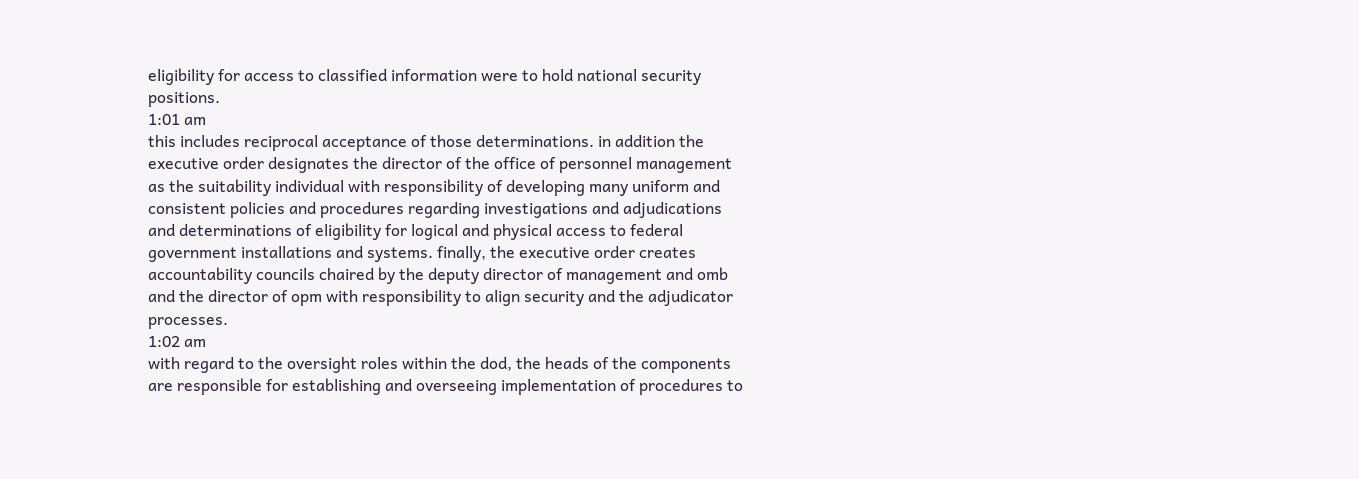eligibility for access to classified information were to hold national security positions.
1:01 am
this includes reciprocal acceptance of those determinations. in addition the executive order designates the director of the office of personnel management as the suitability individual with responsibility of developing many uniform and consistent policies and procedures regarding investigations and adjudications and determinations of eligibility for logical and physical access to federal government installations and systems. finally, the executive order creates accountability councils chaired by the deputy director of management and omb and the director of opm with responsibility to align security and the adjudicator processes.
1:02 am
with regard to the oversight roles within the dod, the heads of the components are responsible for establishing and overseeing implementation of procedures to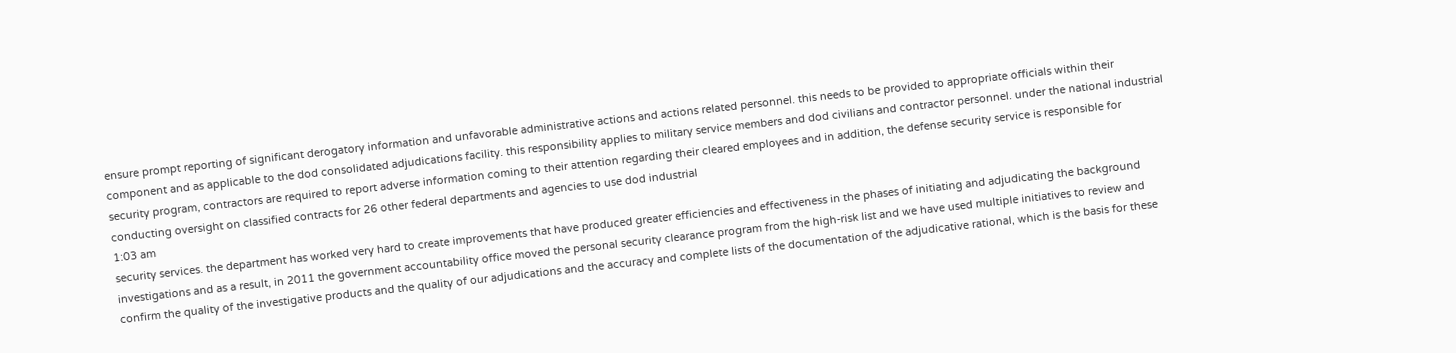ensure prompt reporting of significant derogatory information and unfavorable administrative actions and actions related personnel. this needs to be provided to appropriate officials within their component and as applicable to the dod consolidated adjudications facility. this responsibility applies to military service members and dod civilians and contractor personnel. under the national industrial security program, contractors are required to report adverse information coming to their attention regarding their cleared employees and in addition, the defense security service is responsible for conducting oversight on classified contracts for 26 other federal departments and agencies to use dod industrial
1:03 am
security services. the department has worked very hard to create improvements that have produced greater efficiencies and effectiveness in the phases of initiating and adjudicating the background investigations and as a result, in 2011 the government accountability office moved the personal security clearance program from the high-risk list and we have used multiple initiatives to review and confirm the quality of the investigative products and the quality of our adjudications and the accuracy and complete lists of the documentation of the adjudicative rational, which is the basis for these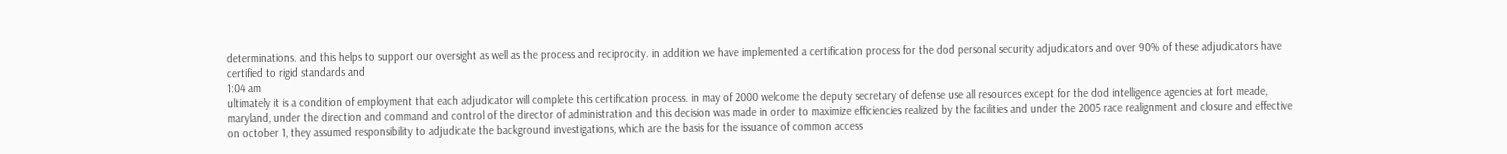determinations. and this helps to support our oversight as well as the process and reciprocity. in addition we have implemented a certification process for the dod personal security adjudicators and over 90% of these adjudicators have certified to rigid standards and
1:04 am
ultimately it is a condition of employment that each adjudicator will complete this certification process. in may of 2000 welcome the deputy secretary of defense use all resources except for the dod intelligence agencies at fort meade, maryland, under the direction and command and control of the director of administration and this decision was made in order to maximize efficiencies realized by the facilities and under the 2005 race realignment and closure and effective on october 1, they assumed responsibility to adjudicate the background investigations, which are the basis for the issuance of common access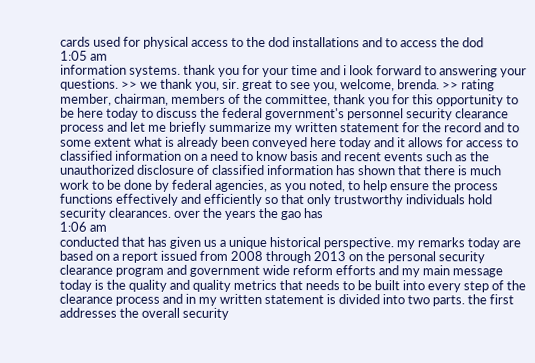cards used for physical access to the dod installations and to access the dod
1:05 am
information systems. thank you for your time and i look forward to answering your questions. >> we thank you, sir. great to see you, welcome, brenda. >> rating member, chairman, members of the committee, thank you for this opportunity to be here today to discuss the federal government's personnel security clearance process and let me briefly summarize my written statement for the record and to some extent what is already been conveyed here today and it allows for access to classified information on a need to know basis and recent events such as the unauthorized disclosure of classified information has shown that there is much work to be done by federal agencies, as you noted, to help ensure the process functions effectively and efficiently so that only trustworthy individuals hold security clearances. over the years the gao has
1:06 am
conducted that has given us a unique historical perspective. my remarks today are based on a report issued from 2008 through 2013 on the personal security clearance program and government wide reform efforts and my main message today is the quality and quality metrics that needs to be built into every step of the clearance process and in my written statement is divided into two parts. the first addresses the overall security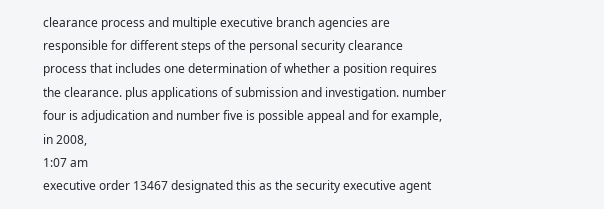clearance process and multiple executive branch agencies are responsible for different steps of the personal security clearance process that includes one determination of whether a position requires the clearance. plus applications of submission and investigation. number four is adjudication and number five is possible appeal and for example, in 2008,
1:07 am
executive order 13467 designated this as the security executive agent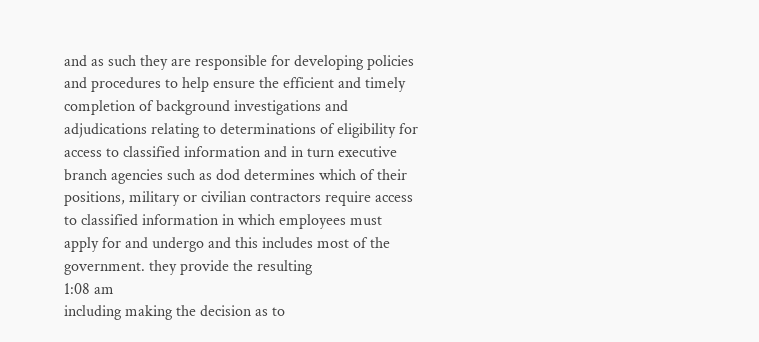and as such they are responsible for developing policies and procedures to help ensure the efficient and timely completion of background investigations and adjudications relating to determinations of eligibility for access to classified information and in turn executive branch agencies such as dod determines which of their positions, military or civilian contractors require access to classified information in which employees must apply for and undergo and this includes most of the government. they provide the resulting
1:08 am
including making the decision as to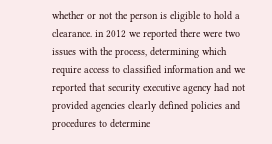whether or not the person is eligible to hold a clearance. in 2012 we reported there were two issues with the process, determining which require access to classified information and we reported that security executive agency had not provided agencies clearly defined policies and procedures to determine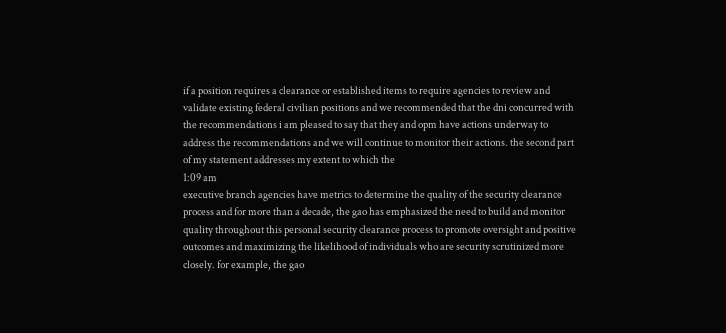if a position requires a clearance or established items to require agencies to review and validate existing federal civilian positions and we recommended that the dni concurred with the recommendations i am pleased to say that they and opm have actions underway to address the recommendations and we will continue to monitor their actions. the second part of my statement addresses my extent to which the
1:09 am
executive branch agencies have metrics to determine the quality of the security clearance process and for more than a decade, the gao has emphasized the need to build and monitor quality throughout this personal security clearance process to promote oversight and positive outcomes and maximizing the likelihood of individuals who are security scrutinized more closely. for example, the gao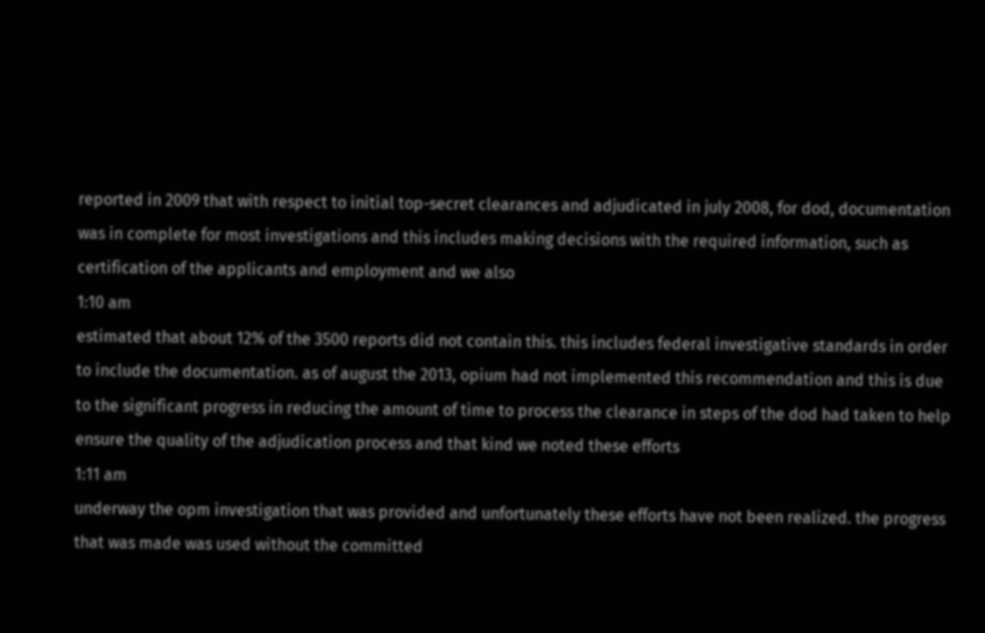reported in 2009 that with respect to initial top-secret clearances and adjudicated in july 2008, for dod, documentation was in complete for most investigations and this includes making decisions with the required information, such as certification of the applicants and employment and we also
1:10 am
estimated that about 12% of the 3500 reports did not contain this. this includes federal investigative standards in order to include the documentation. as of august the 2013, opium had not implemented this recommendation and this is due to the significant progress in reducing the amount of time to process the clearance in steps of the dod had taken to help ensure the quality of the adjudication process and that kind we noted these efforts
1:11 am
underway the opm investigation that was provided and unfortunately these efforts have not been realized. the progress that was made was used without the committed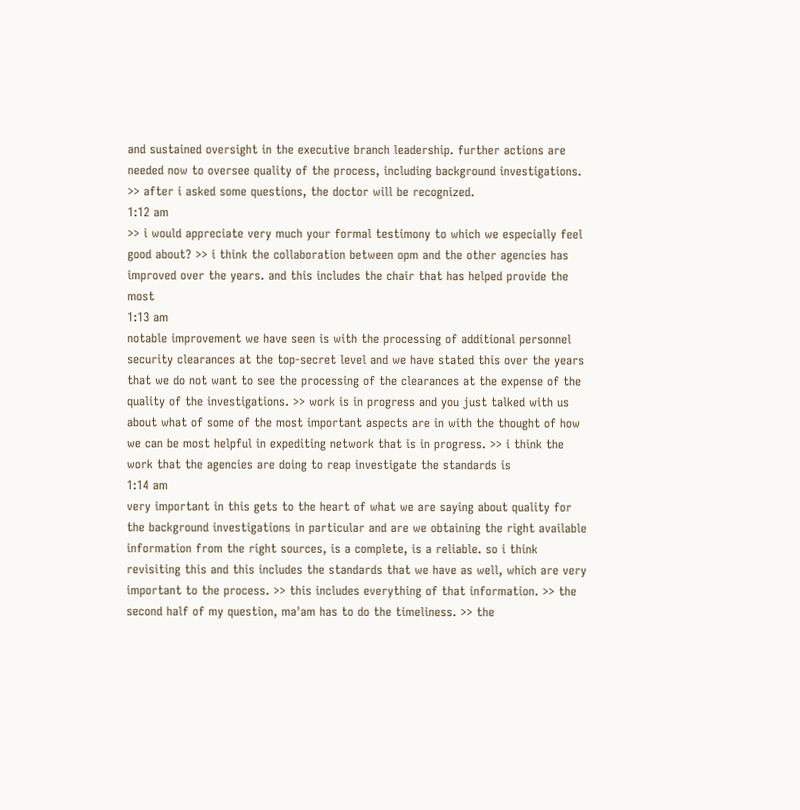and sustained oversight in the executive branch leadership. further actions are needed now to oversee quality of the process, including background investigations. >> after i asked some questions, the doctor will be recognized.
1:12 am
>> i would appreciate very much your formal testimony to which we especially feel good about? >> i think the collaboration between opm and the other agencies has improved over the years. and this includes the chair that has helped provide the most
1:13 am
notable improvement we have seen is with the processing of additional personnel security clearances at the top-secret level and we have stated this over the years that we do not want to see the processing of the clearances at the expense of the quality of the investigations. >> work is in progress and you just talked with us about what of some of the most important aspects are in with the thought of how we can be most helpful in expediting network that is in progress. >> i think the work that the agencies are doing to reap investigate the standards is
1:14 am
very important in this gets to the heart of what we are saying about quality for the background investigations in particular and are we obtaining the right available information from the right sources, is a complete, is a reliable. so i think revisiting this and this includes the standards that we have as well, which are very important to the process. >> this includes everything of that information. >> the second half of my question, ma'am has to do the timeliness. >> the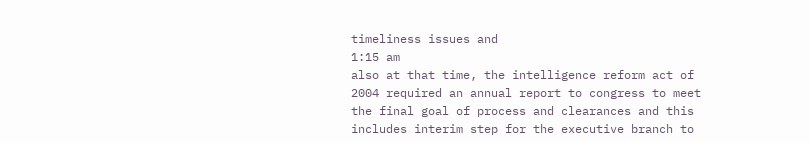timeliness issues and
1:15 am
also at that time, the intelligence reform act of 2004 required an annual report to congress to meet the final goal of process and clearances and this includes interim step for the executive branch to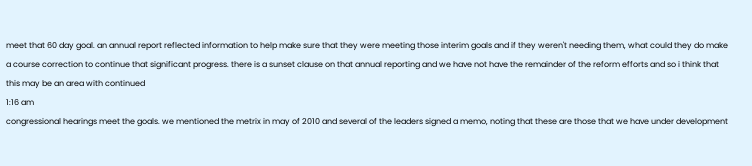meet that 60 day goal. an annual report reflected information to help make sure that they were meeting those interim goals and if they weren't needing them, what could they do make a course correction to continue that significant progress. there is a sunset clause on that annual reporting and we have not have the remainder of the reform efforts and so i think that this may be an area with continued
1:16 am
congressional hearings meet the goals. we mentioned the metrix in may of 2010 and several of the leaders signed a memo, noting that these are those that we have under development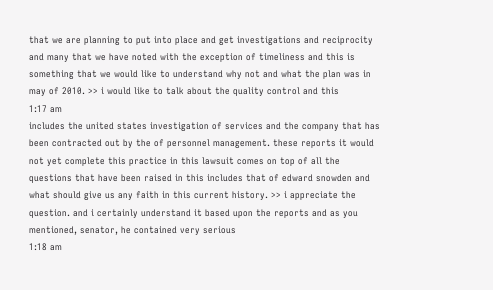that we are planning to put into place and get investigations and reciprocity and many that we have noted with the exception of timeliness and this is something that we would like to understand why not and what the plan was in may of 2010. >> i would like to talk about the quality control and this
1:17 am
includes the united states investigation of services and the company that has been contracted out by the of personnel management. these reports it would not yet complete this practice in this lawsuit comes on top of all the questions that have been raised in this includes that of edward snowden and what should give us any faith in this current history. >> i appreciate the question. and i certainly understand it based upon the reports and as you mentioned, senator, he contained very serious
1:18 am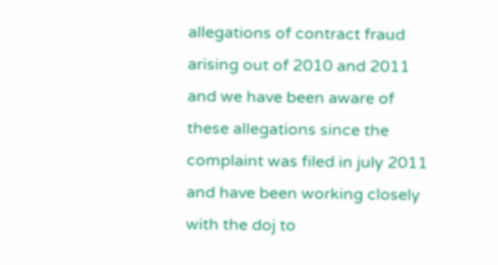allegations of contract fraud arising out of 2010 and 2011 and we have been aware of these allegations since the complaint was filed in july 2011 and have been working closely with the doj to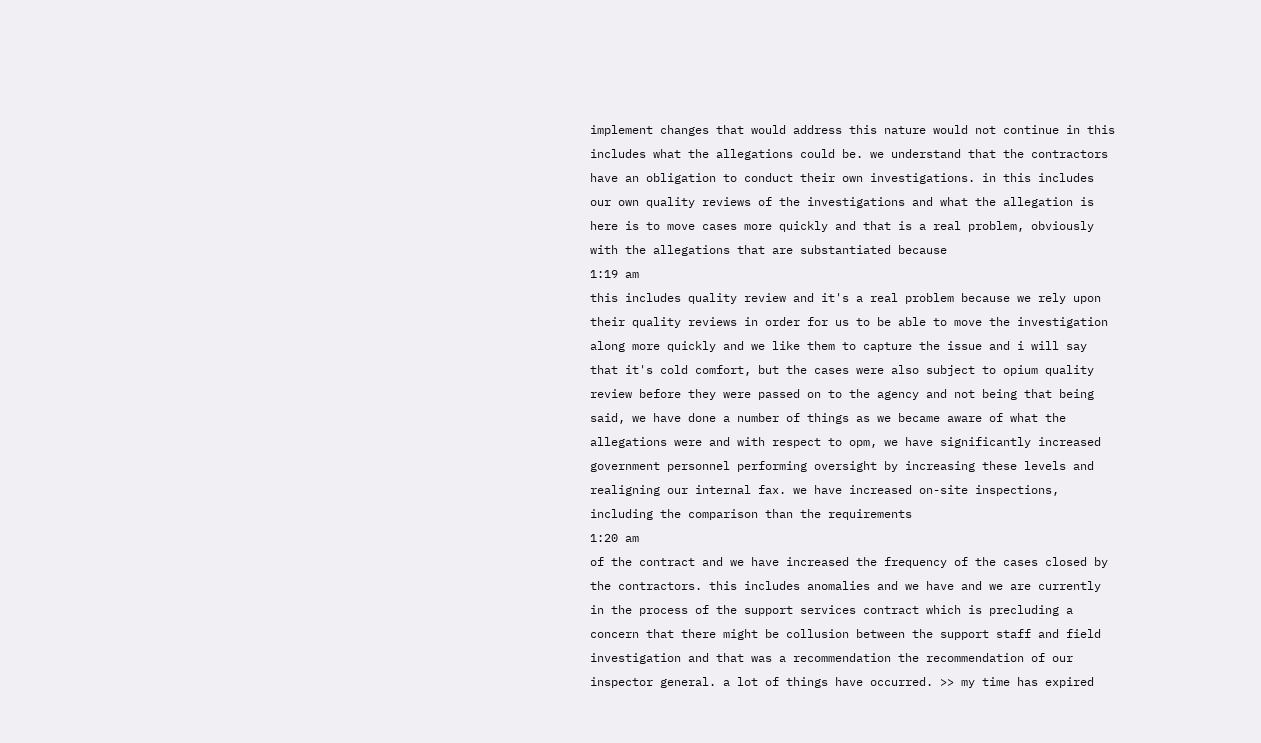implement changes that would address this nature would not continue in this includes what the allegations could be. we understand that the contractors have an obligation to conduct their own investigations. in this includes our own quality reviews of the investigations and what the allegation is here is to move cases more quickly and that is a real problem, obviously with the allegations that are substantiated because
1:19 am
this includes quality review and it's a real problem because we rely upon their quality reviews in order for us to be able to move the investigation along more quickly and we like them to capture the issue and i will say that it's cold comfort, but the cases were also subject to opium quality review before they were passed on to the agency and not being that being said, we have done a number of things as we became aware of what the allegations were and with respect to opm, we have significantly increased government personnel performing oversight by increasing these levels and realigning our internal fax. we have increased on-site inspections, including the comparison than the requirements
1:20 am
of the contract and we have increased the frequency of the cases closed by the contractors. this includes anomalies and we have and we are currently in the process of the support services contract which is precluding a concern that there might be collusion between the support staff and field investigation and that was a recommendation the recommendation of our inspector general. a lot of things have occurred. >> my time has expired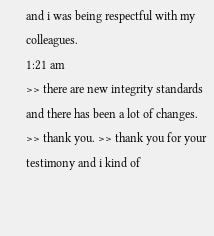and i was being respectful with my colleagues.
1:21 am
>> there are new integrity standards and there has been a lot of changes. >> thank you. >> thank you for your testimony and i kind of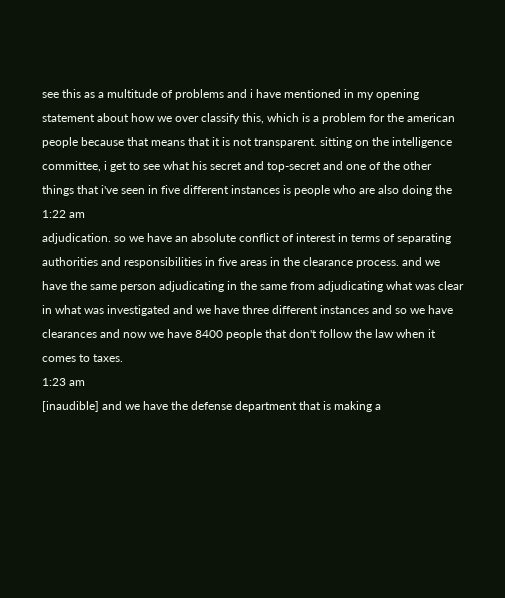see this as a multitude of problems and i have mentioned in my opening statement about how we over classify this, which is a problem for the american people because that means that it is not transparent. sitting on the intelligence committee, i get to see what his secret and top-secret and one of the other things that i've seen in five different instances is people who are also doing the
1:22 am
adjudication. so we have an absolute conflict of interest in terms of separating authorities and responsibilities in five areas in the clearance process. and we have the same person adjudicating in the same from adjudicating what was clear in what was investigated and we have three different instances and so we have clearances and now we have 8400 people that don't follow the law when it comes to taxes.
1:23 am
[inaudible] and we have the defense department that is making a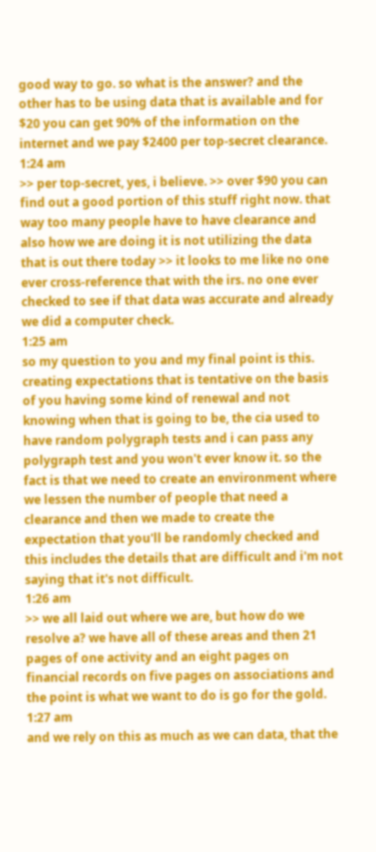good way to go. so what is the answer? and the other has to be using data that is available and for $20 you can get 90% of the information on the internet and we pay $2400 per top-secret clearance.
1:24 am
>> per top-secret, yes, i believe. >> over $90 you can find out a good portion of this stuff right now. that way too many people have to have clearance and also how we are doing it is not utilizing the data that is out there today >> it looks to me like no one ever cross-reference that with the irs. no one ever checked to see if that data was accurate and already we did a computer check.
1:25 am
so my question to you and my final point is this. creating expectations that is tentative on the basis of you having some kind of renewal and not knowing when that is going to be, the cia used to have random polygraph tests and i can pass any polygraph test and you won't ever know it. so the fact is that we need to create an environment where we lessen the number of people that need a clearance and then we made to create the expectation that you'll be randomly checked and this includes the details that are difficult and i'm not saying that it's not difficult.
1:26 am
>> we all laid out where we are, but how do we resolve a? we have all of these areas and then 21 pages of one activity and an eight pages on financial records on five pages on associations and the point is what we want to do is go for the gold.
1:27 am
and we rely on this as much as we can data, that the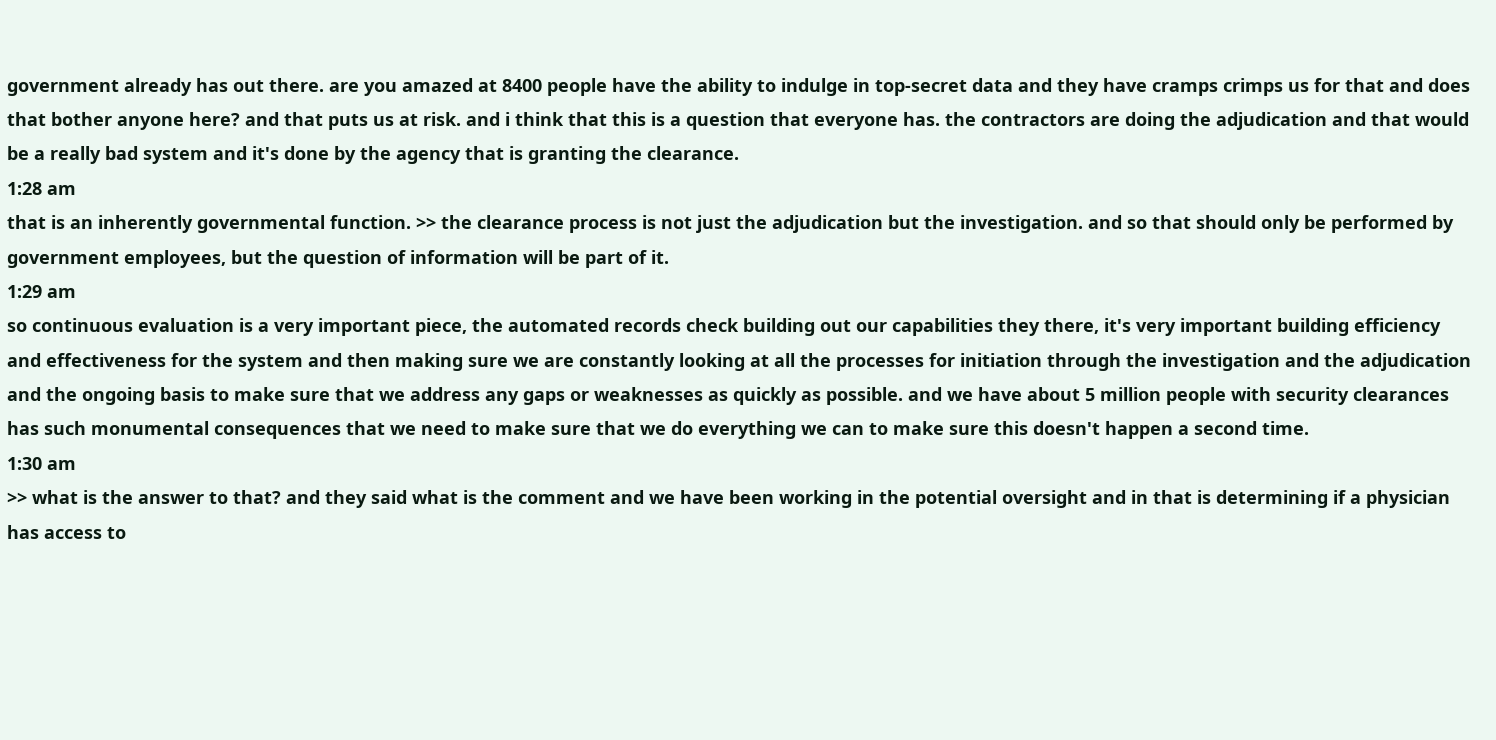government already has out there. are you amazed at 8400 people have the ability to indulge in top-secret data and they have cramps crimps us for that and does that bother anyone here? and that puts us at risk. and i think that this is a question that everyone has. the contractors are doing the adjudication and that would be a really bad system and it's done by the agency that is granting the clearance.
1:28 am
that is an inherently governmental function. >> the clearance process is not just the adjudication but the investigation. and so that should only be performed by government employees, but the question of information will be part of it.
1:29 am
so continuous evaluation is a very important piece, the automated records check building out our capabilities they there, it's very important building efficiency and effectiveness for the system and then making sure we are constantly looking at all the processes for initiation through the investigation and the adjudication and the ongoing basis to make sure that we address any gaps or weaknesses as quickly as possible. and we have about 5 million people with security clearances has such monumental consequences that we need to make sure that we do everything we can to make sure this doesn't happen a second time.
1:30 am
>> what is the answer to that? and they said what is the comment and we have been working in the potential oversight and in that is determining if a physician has access to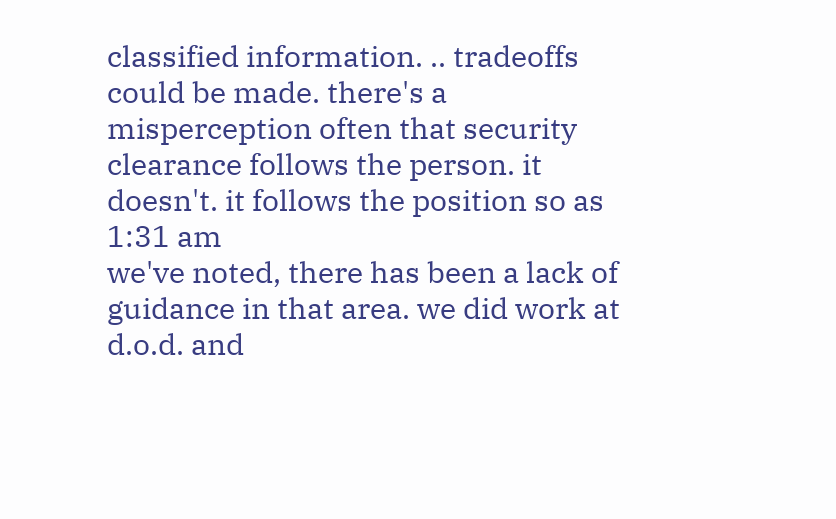classified information. .. tradeoffs could be made. there's a misperception often that security clearance follows the person. it doesn't. it follows the position so as
1:31 am
we've noted, there has been a lack of guidance in that area. we did work at d.o.d. and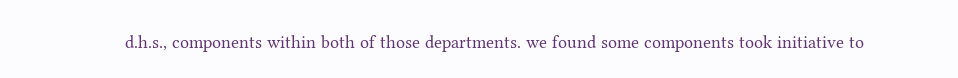d.h.s., components within both of those departments. we found some components took initiative to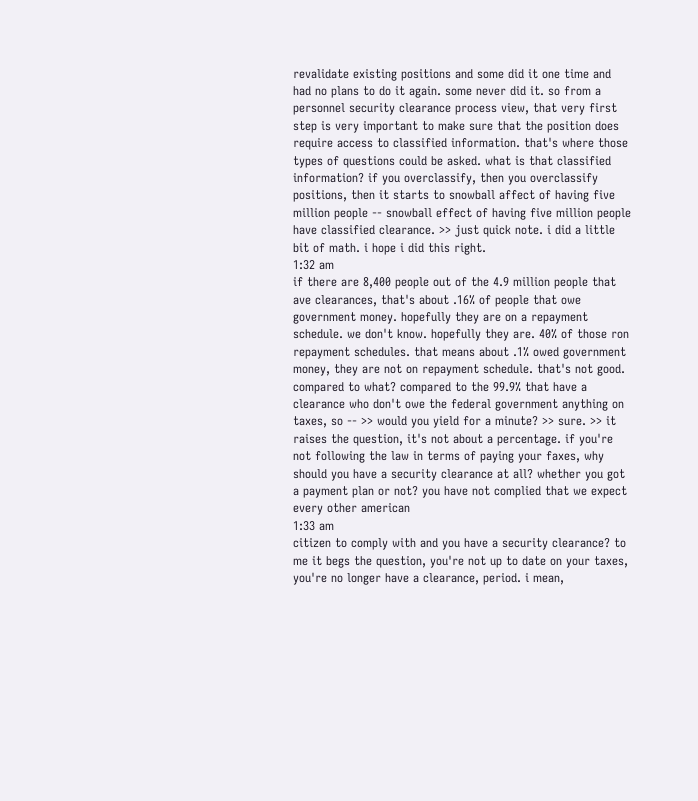revalidate existing positions and some did it one time and had no plans to do it again. some never did it. so from a personnel security clearance process view, that very first step is very important to make sure that the position does require access to classified information. that's where those types of questions could be asked. what is that classified information? if you overclassify, then you overclassify positions, then it starts to snowball affect of having five million people -- snowball effect of having five million people have classified clearance. >> just quick note. i did a little bit of math. i hope i did this right.
1:32 am
if there are 8,400 people out of the 4.9 million people that ave clearances, that's about .16% of people that owe government money. hopefully they are on a repayment schedule. we don't know. hopefully they are. 40% of those ron repayment schedules. that means about .1% owed government money, they are not on repayment schedule. that's not good. compared to what? compared to the 99.9% that have a clearance who don't owe the federal government anything on taxes, so -- >> would you yield for a minute? >> sure. >> it raises the question, it's not about a percentage. if you're not following the law in terms of paying your faxes, why should you have a security clearance at all? whether you got a payment plan or not? you have not complied that we expect every other american
1:33 am
citizen to comply with and you have a security clearance? to me it begs the question, you're not up to date on your taxes, you're no longer have a clearance, period. i mean,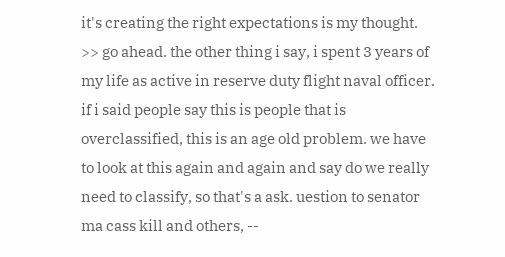it's creating the right expectations is my thought. >> go ahead. the other thing i say, i spent 3 years of my life as active in reserve duty flight naval officer. if i said people say this is people that is overclassified, this is an age old problem. we have to look at this again and again and say do we really need to classify, so that's a ask. uestion to senator ma cass kill and others, --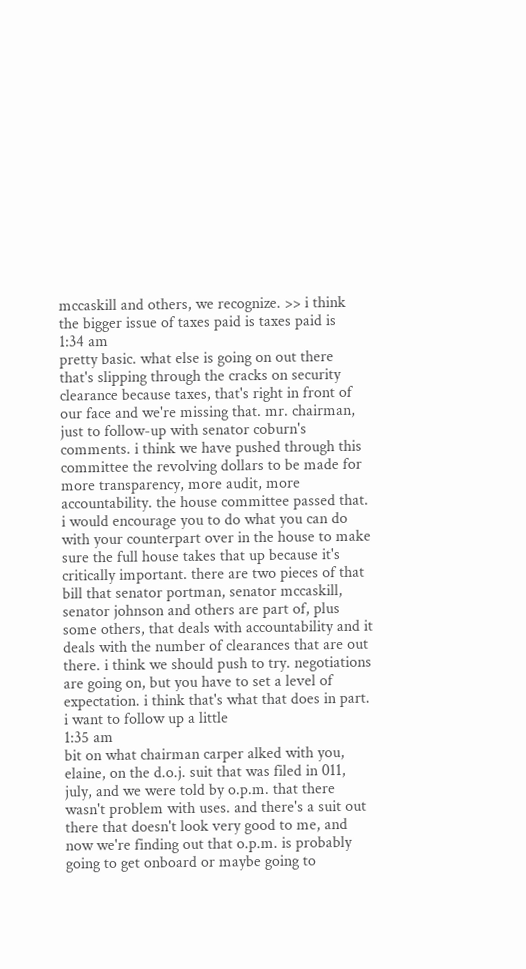mccaskill and others, we recognize. >> i think the bigger issue of taxes paid is taxes paid is
1:34 am
pretty basic. what else is going on out there that's slipping through the cracks on security clearance because taxes, that's right in front of our face and we're missing that. mr. chairman, just to follow-up with senator coburn's comments. i think we have pushed through this committee the revolving dollars to be made for more transparency, more audit, more accountability. the house committee passed that. i would encourage you to do what you can do with your counterpart over in the house to make sure the full house takes that up because it's critically important. there are two pieces of that bill that senator portman, senator mccaskill, senator johnson and others are part of, plus some others, that deals with accountability and it deals with the number of clearances that are out there. i think we should push to try. negotiations are going on, but you have to set a level of expectation. i think that's what that does in part. i want to follow up a little
1:35 am
bit on what chairman carper alked with you, elaine, on the d.o.j. suit that was filed in 011, july, and we were told by o.p.m. that there wasn't problem with uses. and there's a suit out there that doesn't look very good to me, and now we're finding out that o.p.m. is probably going to get onboard or maybe going to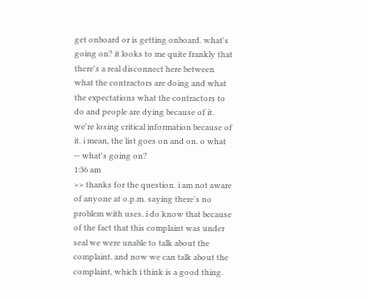get onboard or is getting onboard. what's going on? it looks to me quite frankly that there's a real disconnect here between what the contractors are doing and what the expectations what the contractors to do and people are dying because of it. we're losing critical information because of it. i mean, the list goes on and on. o what -- what's going on?
1:36 am
>> thanks for the question. i am not aware of anyone at o.p.m. saying there's no problem with uses. i do know that because of the fact that this complaint was under seal we were unable to talk about the complaint. and now we can talk about the complaint, which i think is a good thing.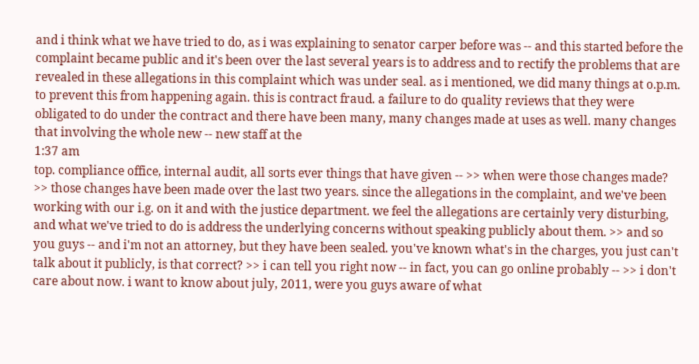and i think what we have tried to do, as i was explaining to senator carper before was -- and this started before the complaint became public and it's been over the last several years is to address and to rectify the problems that are revealed in these allegations in this complaint which was under seal. as i mentioned, we did many things at o.p.m. to prevent this from happening again. this is contract fraud. a failure to do quality reviews that they were obligated to do under the contract and there have been many, many changes made at uses as well. many changes that involving the whole new -- new staff at the
1:37 am
top. compliance office, internal audit, all sorts ever things that have given -- >> when were those changes made? >> those changes have been made over the last two years. since the allegations in the complaint, and we've been working with our i.g. on it and with the justice department. we feel the allegations are certainly very disturbing, and what we've tried to do is address the underlying concerns without speaking publicly about them. >> and so you guys -- and i'm not an attorney, but they have been sealed. you've known what's in the charges, you just can't talk about it publicly, is that correct? >> i can tell you right now -- in fact, you can go online probably -- >> i don't care about now. i want to know about july, 2011, were you guys aware of what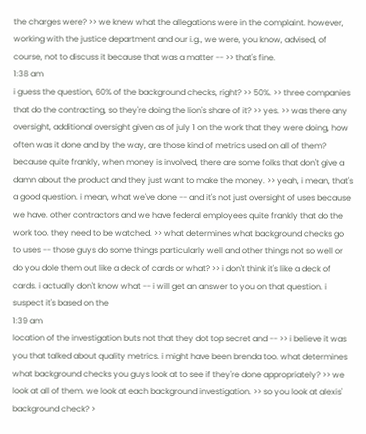the charges were? >> we knew what the allegations were in the complaint. however, working with the justice department and our i.g., we were, you know, advised, of course, not to discuss it because that was a matter -- >> that's fine.
1:38 am
i guess the question, 60% of the background checks, right? >> 50%. >> three companies that do the contracting, so they're doing the lion's share of it? >> yes. >> was there any oversight, additional oversight given as of july 1 on the work that they were doing, how often was it done and by the way, are those kind of metrics used on all of them? because quite frankly, when money is involved, there are some folks that don't give a damn about the product and they just want to make the money. >> yeah, i mean, that's a good question. i mean, what we've done -- and it's not just oversight of uses because we have. other contractors and we have federal employees quite frankly that do the work too. they need to be watched. >> what determines what background checks go to uses -- those guys do some things particularly well and other things not so well or do you dole them out like a deck of cards or what? >> i don't think it's like a deck of cards. i actually don't know what -- i will get an answer to you on that question. i suspect it's based on the
1:39 am
location of the investigation buts not that they dot top secret and -- >> i believe it was you that talked about quality metrics. i might have been brenda too. what determines what background checks you guys look at to see if they're done appropriately? >> we look at all of them. we look at each background investigation. >> so you look at alexis' background check? >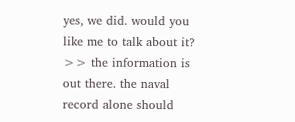yes, we did. would you like me to talk about it? >> the information is out there. the naval record alone should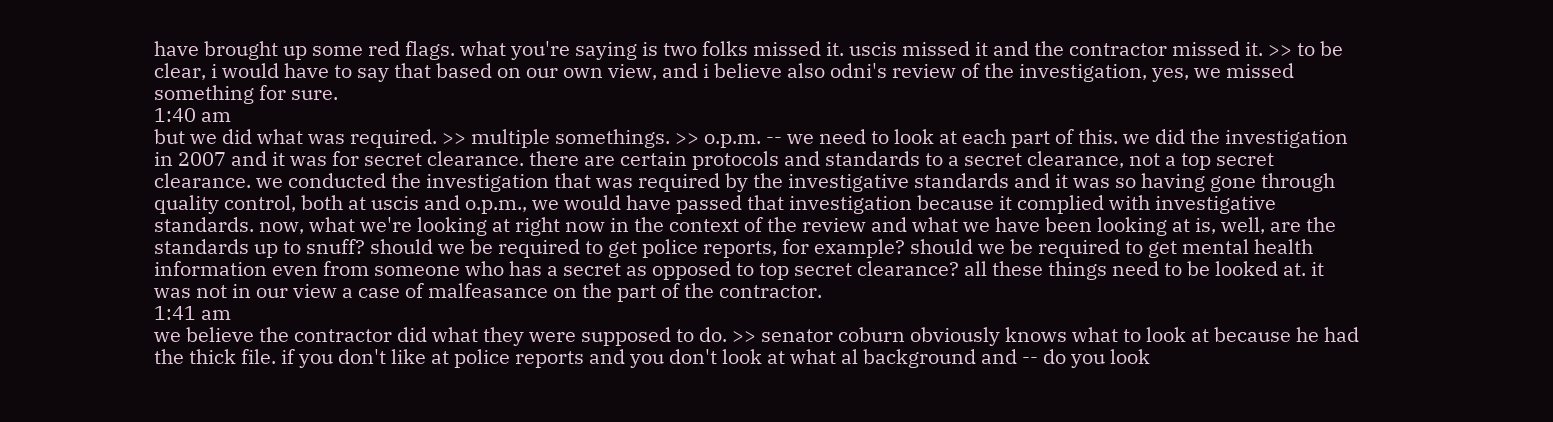have brought up some red flags. what you're saying is two folks missed it. uscis missed it and the contractor missed it. >> to be clear, i would have to say that based on our own view, and i believe also odni's review of the investigation, yes, we missed something for sure.
1:40 am
but we did what was required. >> multiple somethings. >> o.p.m. -- we need to look at each part of this. we did the investigation in 2007 and it was for secret clearance. there are certain protocols and standards to a secret clearance, not a top secret clearance. we conducted the investigation that was required by the investigative standards and it was so having gone through quality control, both at uscis and o.p.m., we would have passed that investigation because it complied with investigative standards. now, what we're looking at right now in the context of the review and what we have been looking at is, well, are the standards up to snuff? should we be required to get police reports, for example? should we be required to get mental health information even from someone who has a secret as opposed to top secret clearance? all these things need to be looked at. it was not in our view a case of malfeasance on the part of the contractor.
1:41 am
we believe the contractor did what they were supposed to do. >> senator coburn obviously knows what to look at because he had the thick file. if you don't like at police reports and you don't look at what al background and -- do you look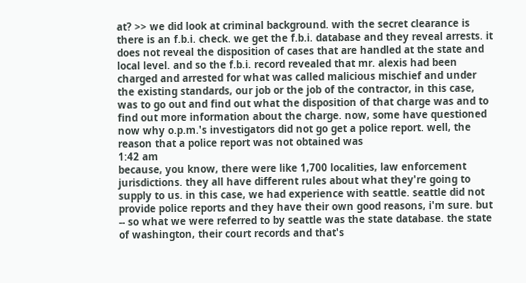at? >> we did look at criminal background. with the secret clearance is there is an f.b.i. check. we get the f.b.i. database and they reveal arrests. it does not reveal the disposition of cases that are handled at the state and local level. and so the f.b.i. record revealed that mr. alexis had been charged and arrested for what was called malicious mischief and under the existing standards, our job or the job of the contractor, in this case, was to go out and find out what the disposition of that charge was and to find out more information about the charge. now, some have questioned now why o.p.m.'s investigators did not go get a police report. well, the reason that a police report was not obtained was
1:42 am
because, you know, there were like 1,700 localities, law enforcement jurisdictions. they all have different rules about what they're going to supply to us. in this case, we had experience with seattle. seattle did not provide police reports and they have their own good reasons, i'm sure. but -- so what we were referred to by seattle was the state database. the state of washington, their court records and that's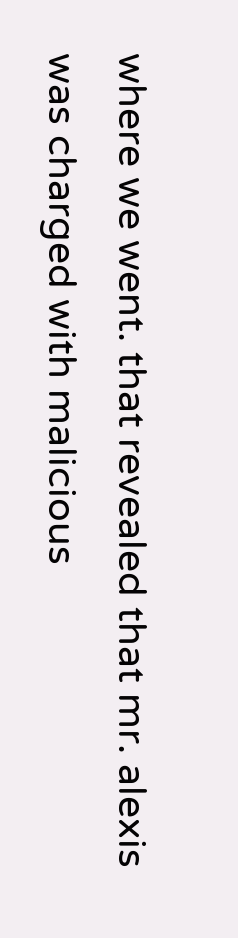where we went. that revealed that mr. alexis was charged with malicious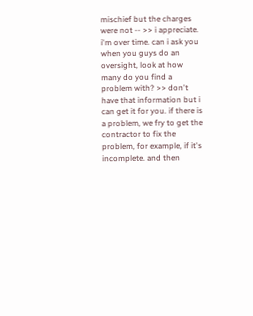mischief but the charges were not -- >> i appreciate. i'm over time. can i ask you when you guys do an oversight, look at how many do you find a problem with? >> don't have that information but i can get it for you. if there is a problem, we fry to get the contractor to fix the problem, for example, if it's incomplete. and then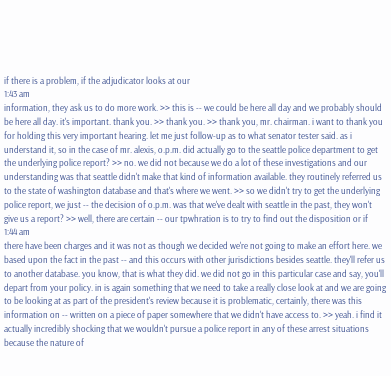if there is a problem, if the adjudicator looks at our
1:43 am
information, they ask us to do more work. >> this is -- we could be here all day and we probably should be here all day. it's important. thank you. >> thank you. >> thank you, mr. chairman. i want to thank you for holding this very important hearing. let me just follow-up as to what senator tester said. as i understand it, so in the case of mr. alexis, o.p.m. did actually go to the seattle police department to get the underlying police report? >> no. we did not because we do a lot of these investigations and our understanding was that seattle didn't make that kind of information available. they routinely referred us to the state of washington database and that's where we went. >> so we didn't try to get the underlying police report, we just -- the decision of o.p.m. was that we've dealt with seattle in the past, they won't give us a report? >> well, there are certain -- our tpwhration is to try to find out the disposition or if
1:44 am
there have been charges and it was not as though we decided we're not going to make an effort here. we based upon the fact in the past -- and this occurs with other jurisdictions besides seattle. they'll refer us to another database. you know, that is what they did. we did not go in this particular case and say, you'll depart from your policy. in is again something that we need to take a really close look at and we are going to be looking at as part of the president's review because it is problematic, certainly, there was this information on -- written on a piece of paper somewhere that we didn't have access to. >> yeah. i find it actually incredibly shocking that we wouldn't pursue a police report in any of these arrest situations because the nature of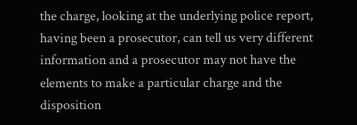the charge, looking at the underlying police report, having been a prosecutor, can tell us very different information and a prosecutor may not have the elements to make a particular charge and the disposition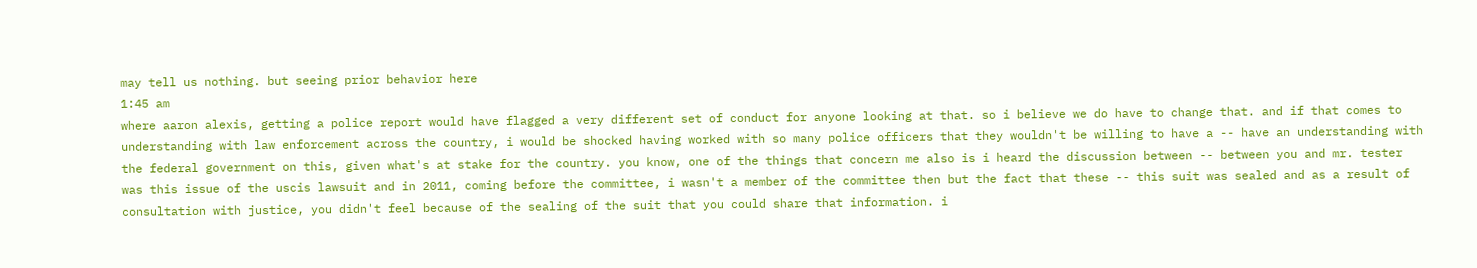may tell us nothing. but seeing prior behavior here
1:45 am
where aaron alexis, getting a police report would have flagged a very different set of conduct for anyone looking at that. so i believe we do have to change that. and if that comes to understanding with law enforcement across the country, i would be shocked having worked with so many police officers that they wouldn't be willing to have a -- have an understanding with the federal government on this, given what's at stake for the country. you know, one of the things that concern me also is i heard the discussion between -- between you and mr. tester was this issue of the uscis lawsuit and in 2011, coming before the committee, i wasn't a member of the committee then but the fact that these -- this suit was sealed and as a result of consultation with justice, you didn't feel because of the sealing of the suit that you could share that information. i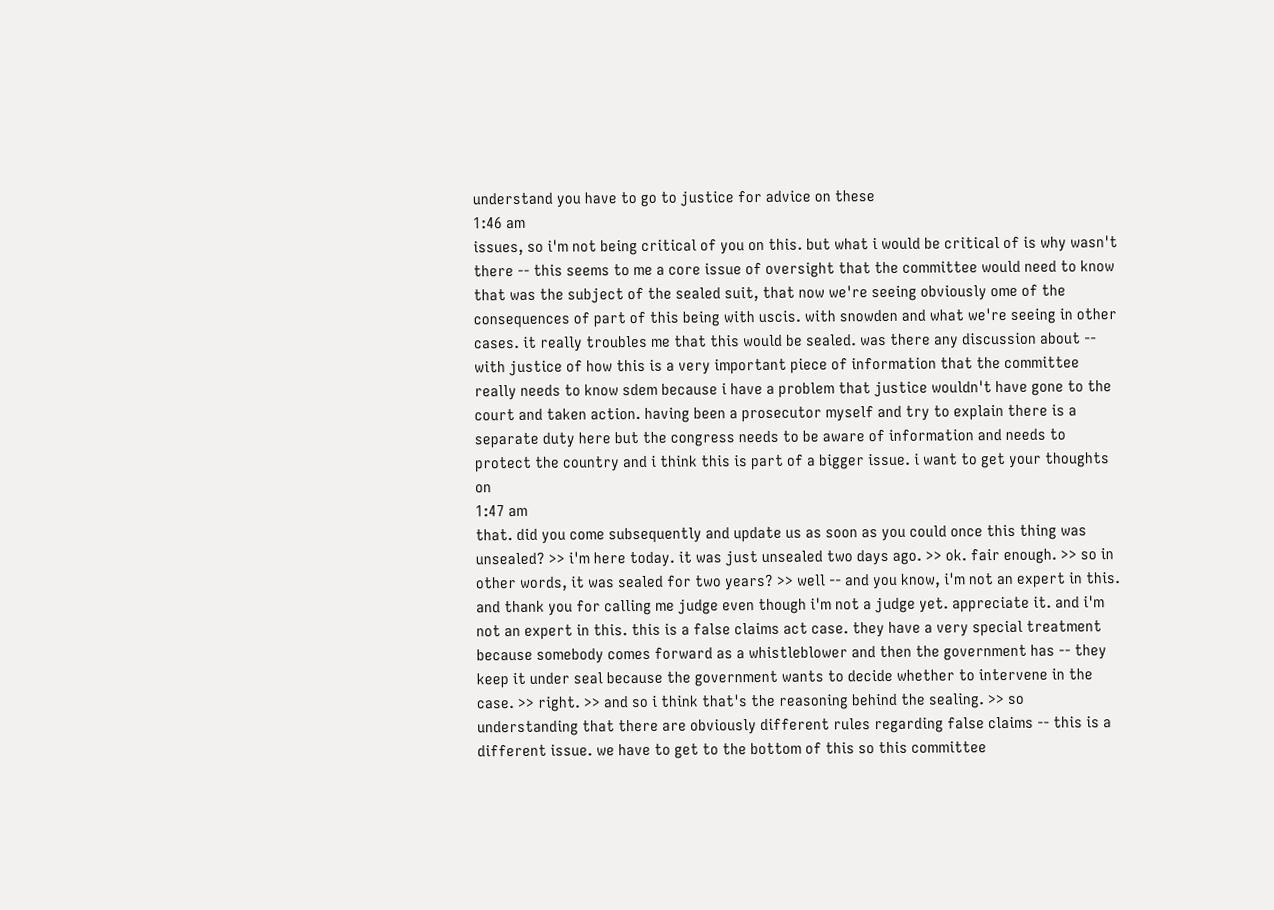understand you have to go to justice for advice on these
1:46 am
issues, so i'm not being critical of you on this. but what i would be critical of is why wasn't there -- this seems to me a core issue of oversight that the committee would need to know that was the subject of the sealed suit, that now we're seeing obviously ome of the consequences of part of this being with uscis. with snowden and what we're seeing in other cases. it really troubles me that this would be sealed. was there any discussion about -- with justice of how this is a very important piece of information that the committee really needs to know sdem because i have a problem that justice wouldn't have gone to the court and taken action. having been a prosecutor myself and try to explain there is a separate duty here but the congress needs to be aware of information and needs to protect the country and i think this is part of a bigger issue. i want to get your thoughts on
1:47 am
that. did you come subsequently and update us as soon as you could once this thing was unsealed? >> i'm here today. it was just unsealed two days ago. >> ok. fair enough. >> so in other words, it was sealed for two years? >> well -- and you know, i'm not an expert in this. and thank you for calling me judge even though i'm not a judge yet. appreciate it. and i'm not an expert in this. this is a false claims act case. they have a very special treatment because somebody comes forward as a whistleblower and then the government has -- they keep it under seal because the government wants to decide whether to intervene in the case. >> right. >> and so i think that's the reasoning behind the sealing. >> so understanding that there are obviously different rules regarding false claims -- this is a different issue. we have to get to the bottom of this so this committee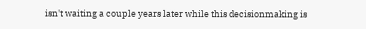isn't waiting a couple years later while this decisionmaking is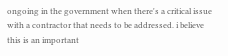ongoing in the government when there's a critical issue with a contractor that needs to be addressed. i believe this is an important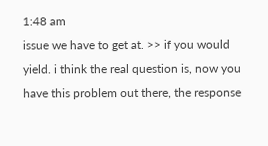1:48 am
issue we have to get at. >> if you would yield. i think the real question is, now you have this problem out there, the response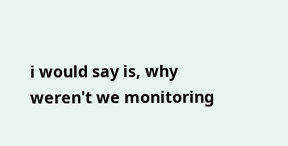i would say is, why weren't we monitoring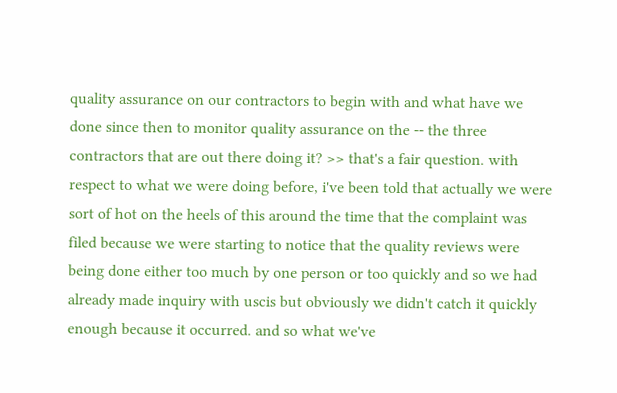quality assurance on our contractors to begin with and what have we done since then to monitor quality assurance on the -- the three contractors that are out there doing it? >> that's a fair question. with respect to what we were doing before, i've been told that actually we were sort of hot on the heels of this around the time that the complaint was filed because we were starting to notice that the quality reviews were being done either too much by one person or too quickly and so we had already made inquiry with uscis but obviously we didn't catch it quickly enough because it occurred. and so what we've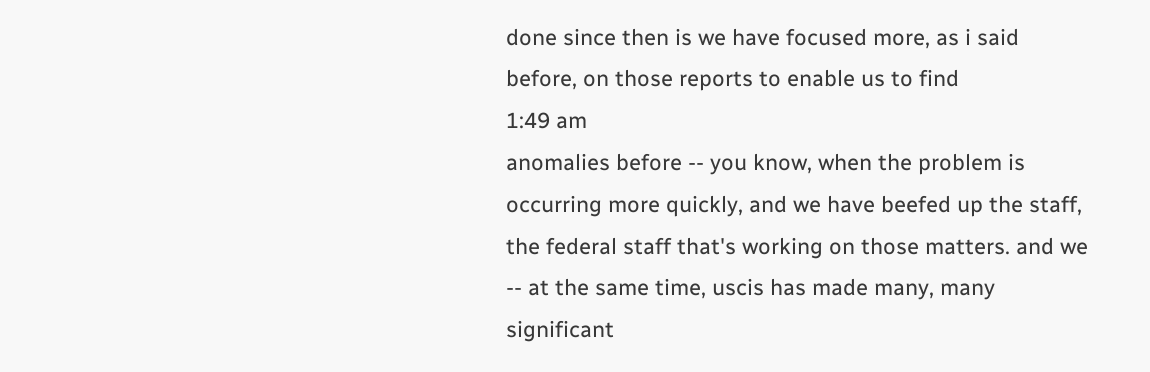done since then is we have focused more, as i said before, on those reports to enable us to find
1:49 am
anomalies before -- you know, when the problem is occurring more quickly, and we have beefed up the staff, the federal staff that's working on those matters. and we -- at the same time, uscis has made many, many significant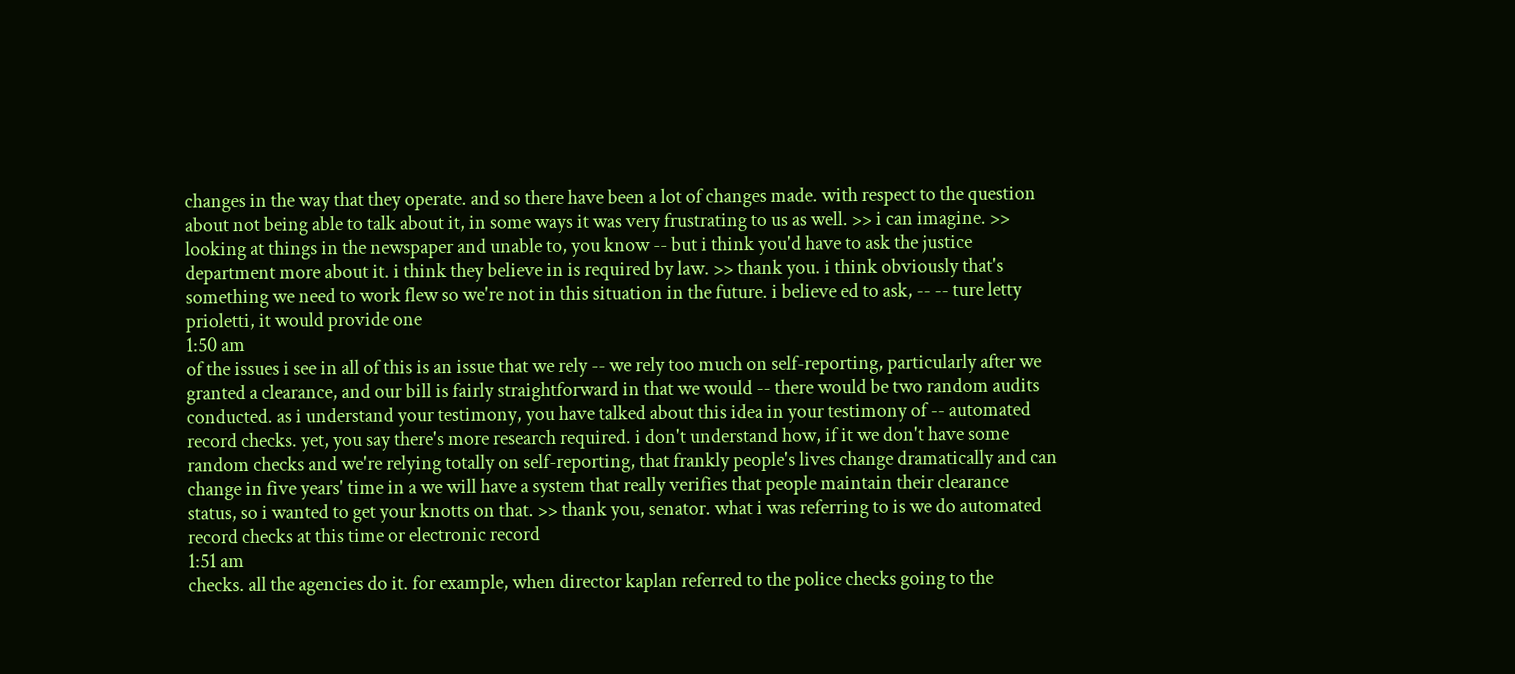changes in the way that they operate. and so there have been a lot of changes made. with respect to the question about not being able to talk about it, in some ways it was very frustrating to us as well. >> i can imagine. >> looking at things in the newspaper and unable to, you know -- but i think you'd have to ask the justice department more about it. i think they believe in is required by law. >> thank you. i think obviously that's something we need to work flew so we're not in this situation in the future. i believe ed to ask, -- -- ture letty prioletti, it would provide one
1:50 am
of the issues i see in all of this is an issue that we rely -- we rely too much on self-reporting, particularly after we granted a clearance, and our bill is fairly straightforward in that we would -- there would be two random audits conducted. as i understand your testimony, you have talked about this idea in your testimony of -- automated record checks. yet, you say there's more research required. i don't understand how, if it we don't have some random checks and we're relying totally on self-reporting, that frankly people's lives change dramatically and can change in five years' time in a we will have a system that really verifies that people maintain their clearance status, so i wanted to get your knotts on that. >> thank you, senator. what i was referring to is we do automated record checks at this time or electronic record
1:51 am
checks. all the agencies do it. for example, when director kaplan referred to the police checks going to the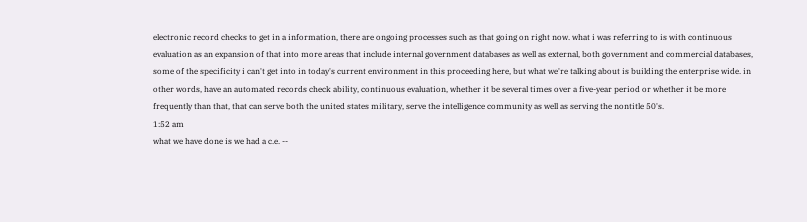electronic record checks to get in a information, there are ongoing processes such as that going on right now. what i was referring to is with continuous evaluation as an expansion of that into more areas that include internal government databases as well as external, both government and commercial databases, some of the specificity i can't get into in today's current environment in this proceeding here, but what we're talking about is building the enterprise wide. in other words, have an automated records check ability, continuous evaluation, whether it be several times over a five-year period or whether it be more frequently than that, that can serve both the united states military, serve the intelligence community as well as serving the nontitle 50's.
1:52 am
what we have done is we had a c.e. --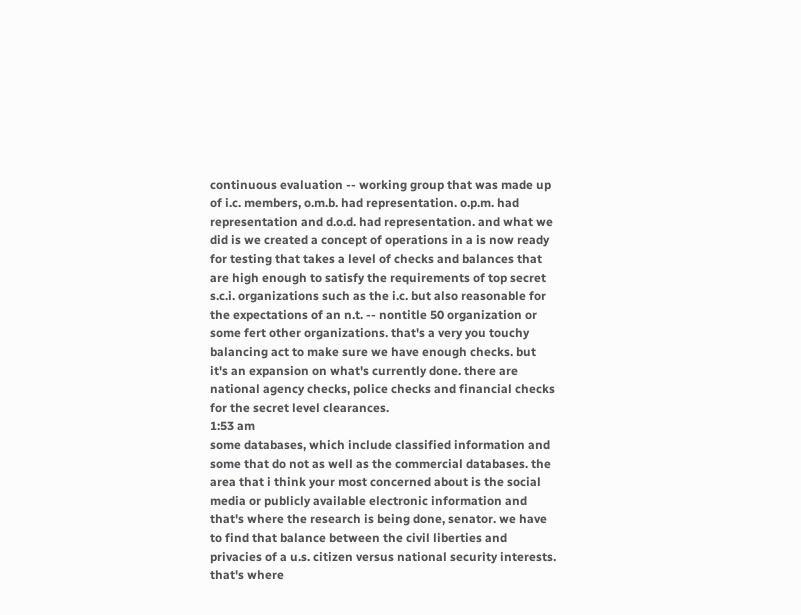continuous evaluation -- working group that was made up of i.c. members, o.m.b. had representation. o.p.m. had representation and d.o.d. had representation. and what we did is we created a concept of operations in a is now ready for testing that takes a level of checks and balances that are high enough to satisfy the requirements of top secret s.c.i. organizations such as the i.c. but also reasonable for the expectations of an n.t. -- nontitle 50 organization or some fert other organizations. that's a very you touchy balancing act to make sure we have enough checks. but it's an expansion on what's currently done. there are national agency checks, police checks and financial checks for the secret level clearances.
1:53 am
some databases, which include classified information and some that do not as well as the commercial databases. the area that i think your most concerned about is the social media or publicly available electronic information and that's where the research is being done, senator. we have to find that balance between the civil liberties and privacies of a u.s. citizen versus national security interests. that's where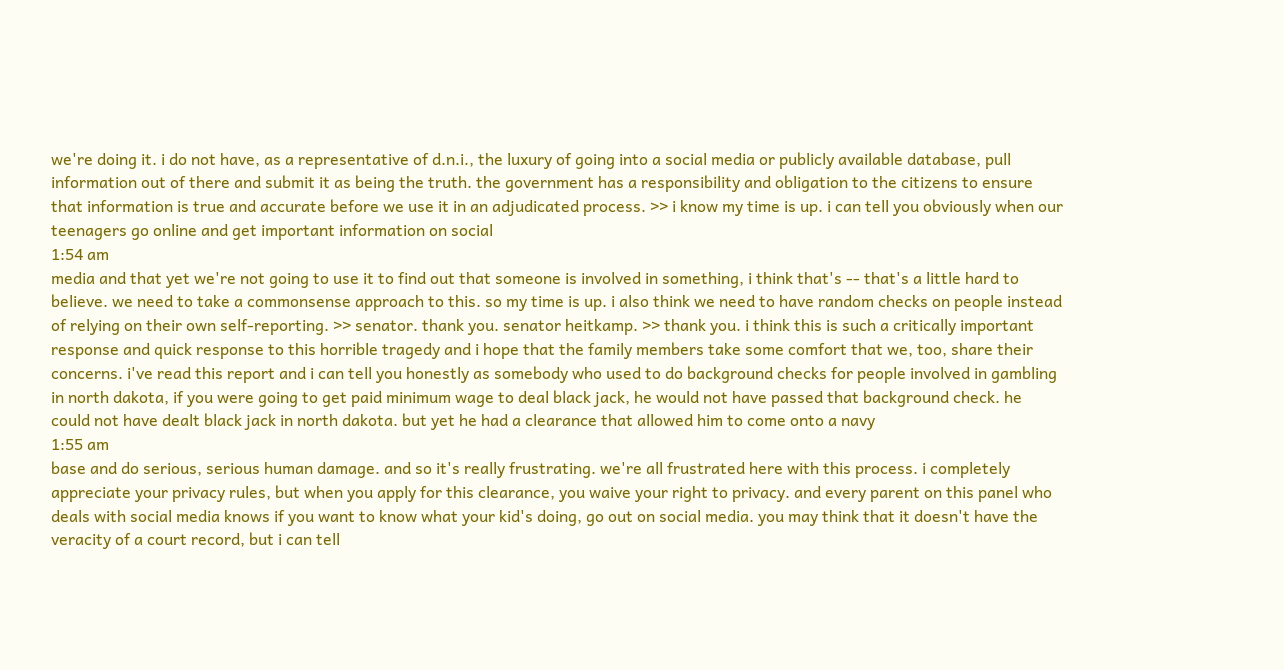we're doing it. i do not have, as a representative of d.n.i., the luxury of going into a social media or publicly available database, pull information out of there and submit it as being the truth. the government has a responsibility and obligation to the citizens to ensure that information is true and accurate before we use it in an adjudicated process. >> i know my time is up. i can tell you obviously when our teenagers go online and get important information on social
1:54 am
media and that yet we're not going to use it to find out that someone is involved in something, i think that's -- that's a little hard to believe. we need to take a commonsense approach to this. so my time is up. i also think we need to have random checks on people instead of relying on their own self-reporting. >> senator. thank you. senator heitkamp. >> thank you. i think this is such a critically important response and quick response to this horrible tragedy and i hope that the family members take some comfort that we, too, share their concerns. i've read this report and i can tell you honestly as somebody who used to do background checks for people involved in gambling in north dakota, if you were going to get paid minimum wage to deal black jack, he would not have passed that background check. he could not have dealt black jack in north dakota. but yet he had a clearance that allowed him to come onto a navy
1:55 am
base and do serious, serious human damage. and so it's really frustrating. we're all frustrated here with this process. i completely appreciate your privacy rules, but when you apply for this clearance, you waive your right to privacy. and every parent on this panel who deals with social media knows if you want to know what your kid's doing, go out on social media. you may think that it doesn't have the veracity of a court record, but i can tell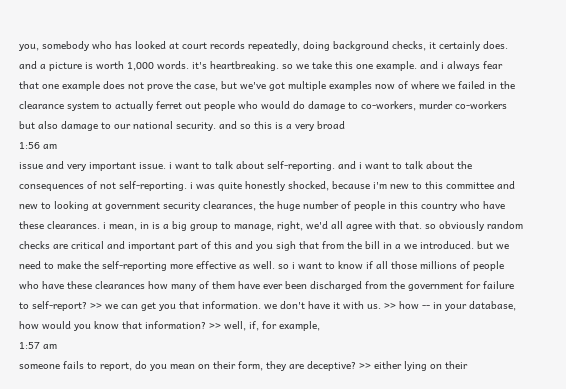you, somebody who has looked at court records repeatedly, doing background checks, it certainly does. and a picture is worth 1,000 words. it's heartbreaking. so we take this one example. and i always fear that one example does not prove the case, but we've got multiple examples now of where we failed in the clearance system to actually ferret out people who would do damage to co-workers, murder co-workers but also damage to our national security. and so this is a very broad
1:56 am
issue and very important issue. i want to talk about self-reporting. and i want to talk about the consequences of not self-reporting. i was quite honestly shocked, because i'm new to this committee and new to looking at government security clearances, the huge number of people in this country who have these clearances. i mean, in is a big group to manage, right, we'd all agree with that. so obviously random checks are critical and important part of this and you sigh that from the bill in a we introduced. but we need to make the self-reporting more effective as well. so i want to know if all those millions of people who have these clearances how many of them have ever been discharged from the government for failure to self-report? >> we can get you that information. we don't have it with us. >> how -- in your database, how would you know that information? >> well, if, for example,
1:57 am
someone fails to report, do you mean on their form, they are deceptive? >> either lying on their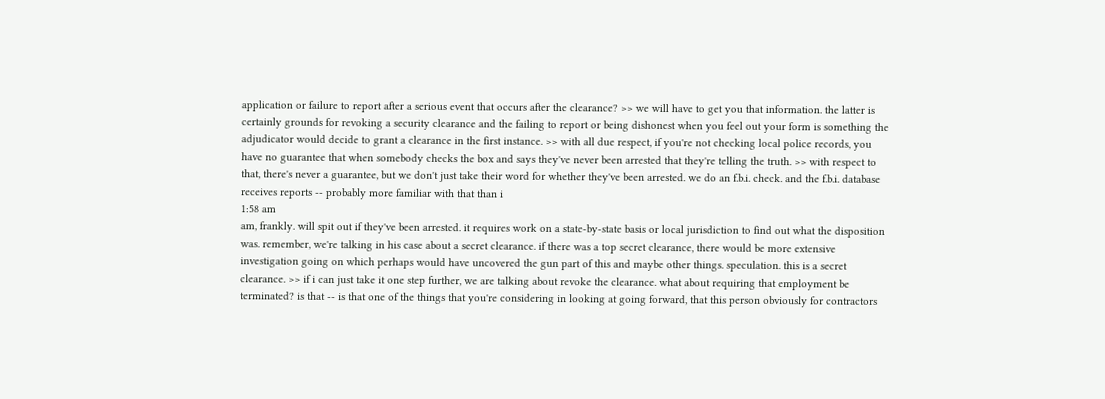application or failure to report after a serious event that occurs after the clearance? >> we will have to get you that information. the latter is certainly grounds for revoking a security clearance and the failing to report or being dishonest when you feel out your form is something the adjudicator would decide to grant a clearance in the first instance. >> with all due respect, if you're not checking local police records, you have no guarantee that when somebody checks the box and says they've never been arrested that they're telling the truth. >> with respect to that, there's never a guarantee, but we don't just take their word for whether they've been arrested. we do an f.b.i. check. and the f.b.i. database receives reports -- probably more familiar with that than i
1:58 am
am, frankly. will spit out if they've been arrested. it requires work on a state-by-state basis or local jurisdiction to find out what the disposition was. remember, we're talking in his case about a secret clearance. if there was a top secret clearance, there would be more extensive investigation going on which perhaps would have uncovered the gun part of this and maybe other things. speculation. this is a secret clearance. >> if i can just take it one step further, we are talking about revoke the clearance. what about requiring that employment be terminated? is that -- is that one of the things that you're considering in looking at going forward, that this person obviously for contractors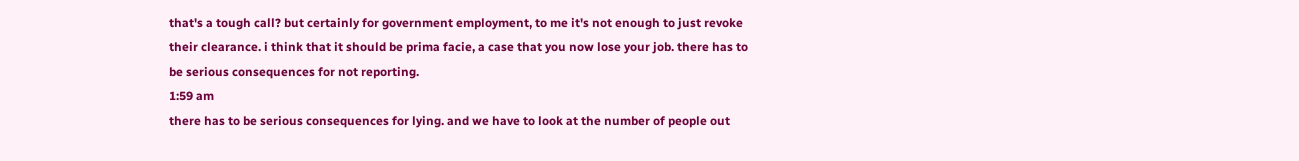that's a tough call? but certainly for government employment, to me it's not enough to just revoke their clearance. i think that it should be prima facie, a case that you now lose your job. there has to be serious consequences for not reporting.
1:59 am
there has to be serious consequences for lying. and we have to look at the number of people out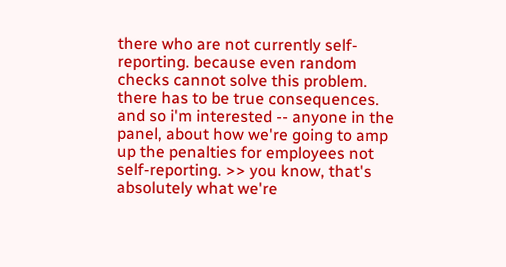there who are not currently self-reporting. because even random checks cannot solve this problem. there has to be true consequences. and so i'm interested -- anyone in the panel, about how we're going to amp up the penalties for employees not self-reporting. >> you know, that's absolutely what we're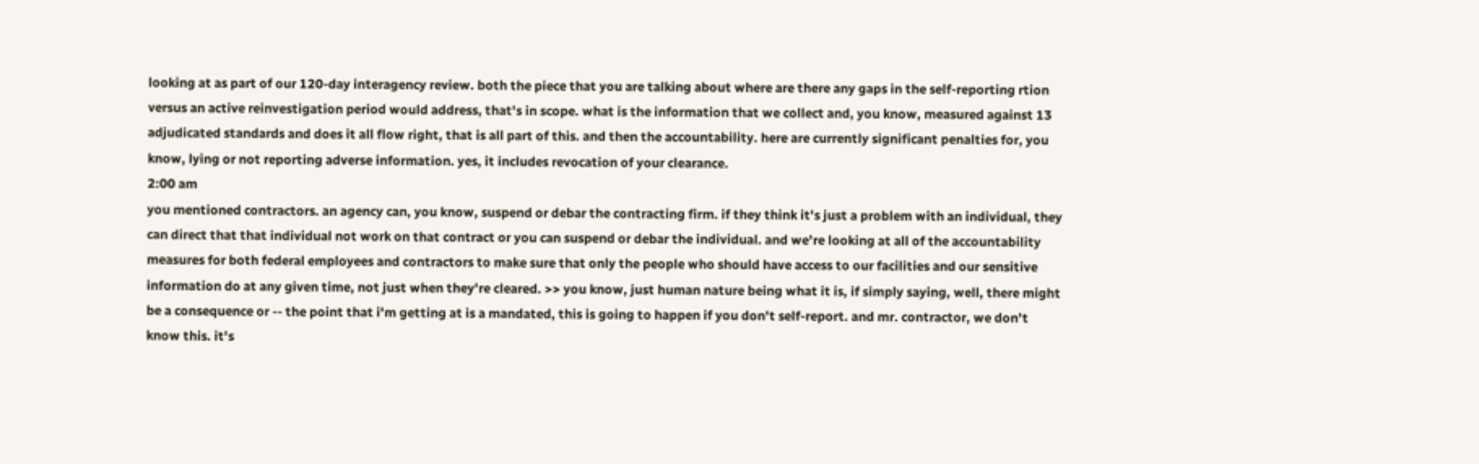looking at as part of our 120-day interagency review. both the piece that you are talking about where are there any gaps in the self-reporting rtion versus an active reinvestigation period would address, that's in scope. what is the information that we collect and, you know, measured against 13 adjudicated standards and does it all flow right, that is all part of this. and then the accountability. here are currently significant penalties for, you know, lying or not reporting adverse information. yes, it includes revocation of your clearance.
2:00 am
you mentioned contractors. an agency can, you know, suspend or debar the contracting firm. if they think it's just a problem with an individual, they can direct that that individual not work on that contract or you can suspend or debar the individual. and we're looking at all of the accountability measures for both federal employees and contractors to make sure that only the people who should have access to our facilities and our sensitive information do at any given time, not just when they're cleared. >> you know, just human nature being what it is, if simply saying, well, there might be a consequence or -- the point that i'm getting at is a mandated, this is going to happen if you don't self-report. and mr. contractor, we don't know this. it's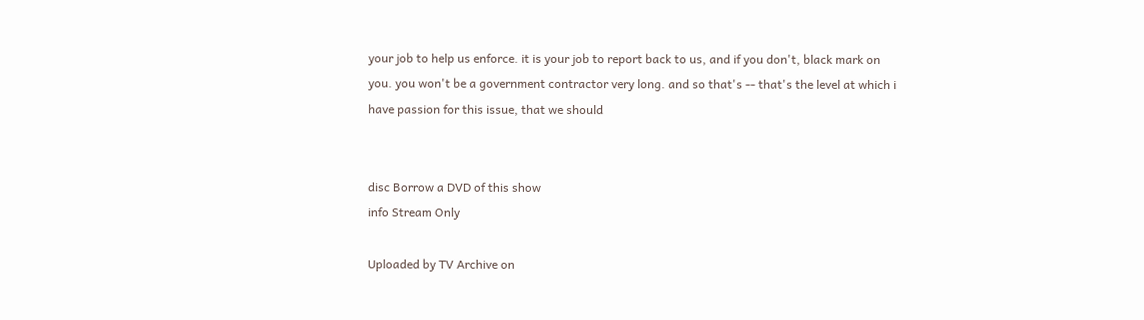your job to help us enforce. it is your job to report back to us, and if you don't, black mark on you. you won't be a government contractor very long. and so that's -- that's the level at which i have passion for this issue, that we should


disc Borrow a DVD of this show
info Stream Only

Uploaded by TV Archive on